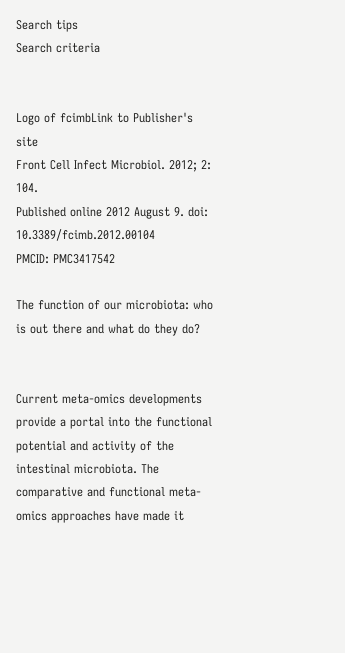Search tips
Search criteria


Logo of fcimbLink to Publisher's site
Front Cell Infect Microbiol. 2012; 2: 104.
Published online 2012 August 9. doi:  10.3389/fcimb.2012.00104
PMCID: PMC3417542

The function of our microbiota: who is out there and what do they do?


Current meta-omics developments provide a portal into the functional potential and activity of the intestinal microbiota. The comparative and functional meta-omics approaches have made it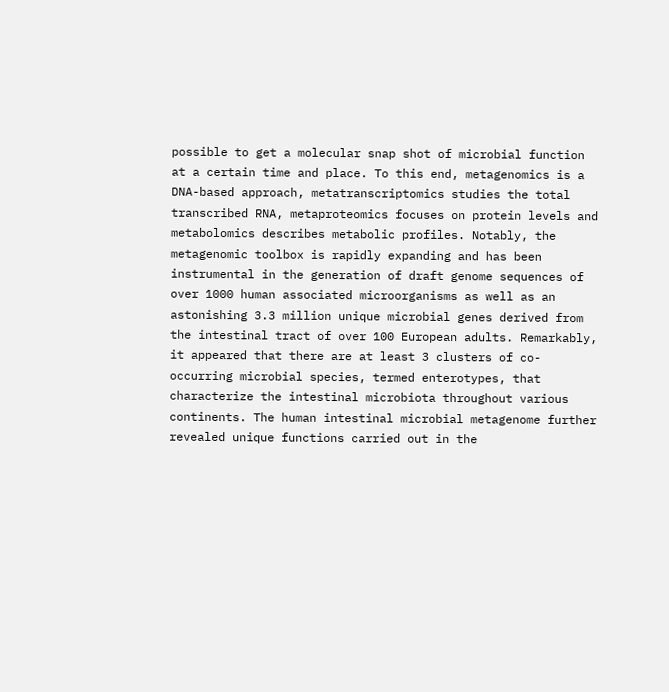possible to get a molecular snap shot of microbial function at a certain time and place. To this end, metagenomics is a DNA-based approach, metatranscriptomics studies the total transcribed RNA, metaproteomics focuses on protein levels and metabolomics describes metabolic profiles. Notably, the metagenomic toolbox is rapidly expanding and has been instrumental in the generation of draft genome sequences of over 1000 human associated microorganisms as well as an astonishing 3.3 million unique microbial genes derived from the intestinal tract of over 100 European adults. Remarkably, it appeared that there are at least 3 clusters of co-occurring microbial species, termed enterotypes, that characterize the intestinal microbiota throughout various continents. The human intestinal microbial metagenome further revealed unique functions carried out in the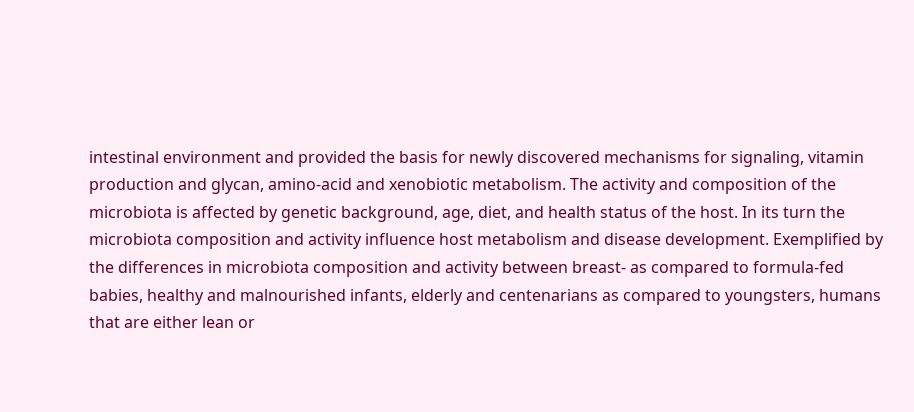intestinal environment and provided the basis for newly discovered mechanisms for signaling, vitamin production and glycan, amino-acid and xenobiotic metabolism. The activity and composition of the microbiota is affected by genetic background, age, diet, and health status of the host. In its turn the microbiota composition and activity influence host metabolism and disease development. Exemplified by the differences in microbiota composition and activity between breast- as compared to formula-fed babies, healthy and malnourished infants, elderly and centenarians as compared to youngsters, humans that are either lean or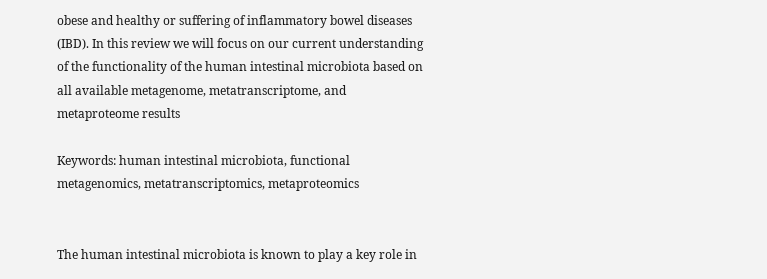obese and healthy or suffering of inflammatory bowel diseases (IBD). In this review we will focus on our current understanding of the functionality of the human intestinal microbiota based on all available metagenome, metatranscriptome, and metaproteome results

Keywords: human intestinal microbiota, functional metagenomics, metatranscriptomics, metaproteomics


The human intestinal microbiota is known to play a key role in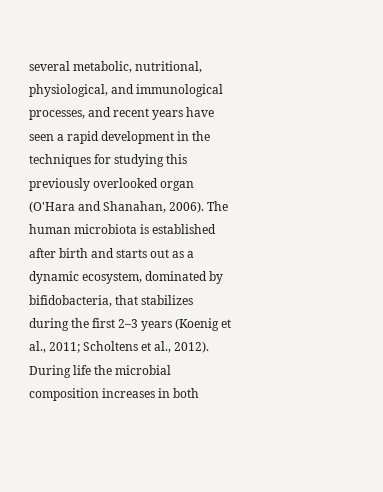several metabolic, nutritional, physiological, and immunological processes, and recent years have seen a rapid development in the techniques for studying this previously overlooked organ (O'Hara and Shanahan, 2006). The human microbiota is established after birth and starts out as a dynamic ecosystem, dominated by bifidobacteria, that stabilizes during the first 2–3 years (Koenig et al., 2011; Scholtens et al., 2012). During life the microbial composition increases in both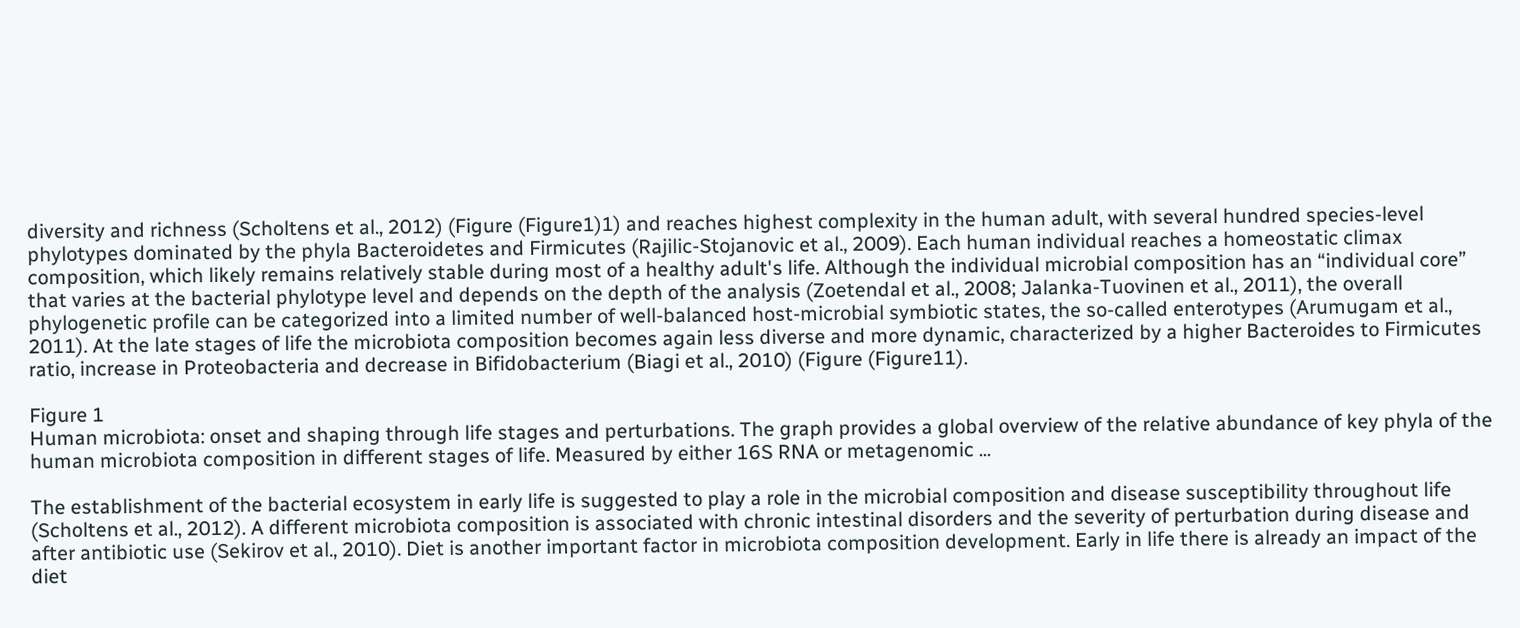diversity and richness (Scholtens et al., 2012) (Figure (Figure1)1) and reaches highest complexity in the human adult, with several hundred species-level phylotypes dominated by the phyla Bacteroidetes and Firmicutes (Rajilic-Stojanovic et al., 2009). Each human individual reaches a homeostatic climax composition, which likely remains relatively stable during most of a healthy adult's life. Although the individual microbial composition has an “individual core” that varies at the bacterial phylotype level and depends on the depth of the analysis (Zoetendal et al., 2008; Jalanka-Tuovinen et al., 2011), the overall phylogenetic profile can be categorized into a limited number of well-balanced host-microbial symbiotic states, the so-called enterotypes (Arumugam et al., 2011). At the late stages of life the microbiota composition becomes again less diverse and more dynamic, characterized by a higher Bacteroides to Firmicutes ratio, increase in Proteobacteria and decrease in Bifidobacterium (Biagi et al., 2010) (Figure (Figure11).

Figure 1
Human microbiota: onset and shaping through life stages and perturbations. The graph provides a global overview of the relative abundance of key phyla of the human microbiota composition in different stages of life. Measured by either 16S RNA or metagenomic ...

The establishment of the bacterial ecosystem in early life is suggested to play a role in the microbial composition and disease susceptibility throughout life (Scholtens et al., 2012). A different microbiota composition is associated with chronic intestinal disorders and the severity of perturbation during disease and after antibiotic use (Sekirov et al., 2010). Diet is another important factor in microbiota composition development. Early in life there is already an impact of the diet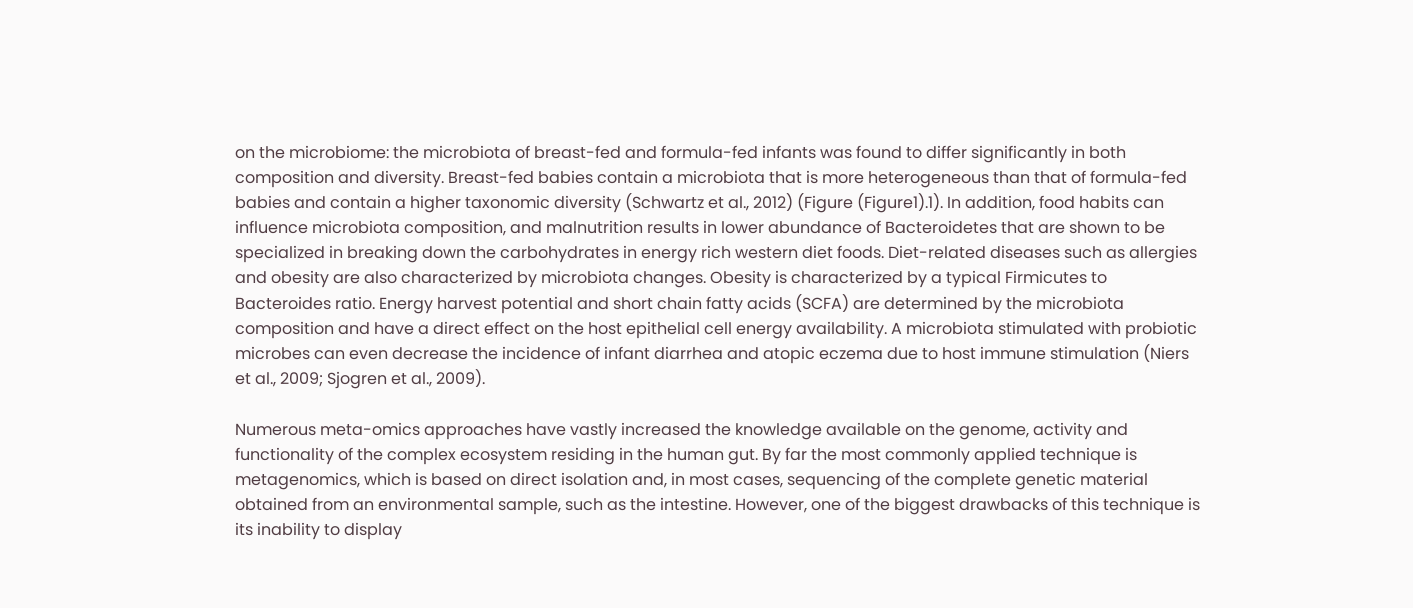on the microbiome: the microbiota of breast-fed and formula-fed infants was found to differ significantly in both composition and diversity. Breast-fed babies contain a microbiota that is more heterogeneous than that of formula-fed babies and contain a higher taxonomic diversity (Schwartz et al., 2012) (Figure (Figure1).1). In addition, food habits can influence microbiota composition, and malnutrition results in lower abundance of Bacteroidetes that are shown to be specialized in breaking down the carbohydrates in energy rich western diet foods. Diet-related diseases such as allergies and obesity are also characterized by microbiota changes. Obesity is characterized by a typical Firmicutes to Bacteroides ratio. Energy harvest potential and short chain fatty acids (SCFA) are determined by the microbiota composition and have a direct effect on the host epithelial cell energy availability. A microbiota stimulated with probiotic microbes can even decrease the incidence of infant diarrhea and atopic eczema due to host immune stimulation (Niers et al., 2009; Sjogren et al., 2009).

Numerous meta-omics approaches have vastly increased the knowledge available on the genome, activity and functionality of the complex ecosystem residing in the human gut. By far the most commonly applied technique is metagenomics, which is based on direct isolation and, in most cases, sequencing of the complete genetic material obtained from an environmental sample, such as the intestine. However, one of the biggest drawbacks of this technique is its inability to display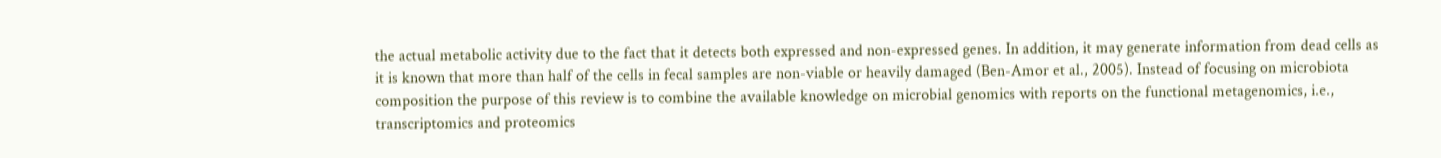the actual metabolic activity due to the fact that it detects both expressed and non-expressed genes. In addition, it may generate information from dead cells as it is known that more than half of the cells in fecal samples are non-viable or heavily damaged (Ben-Amor et al., 2005). Instead of focusing on microbiota composition the purpose of this review is to combine the available knowledge on microbial genomics with reports on the functional metagenomics, i.e., transcriptomics and proteomics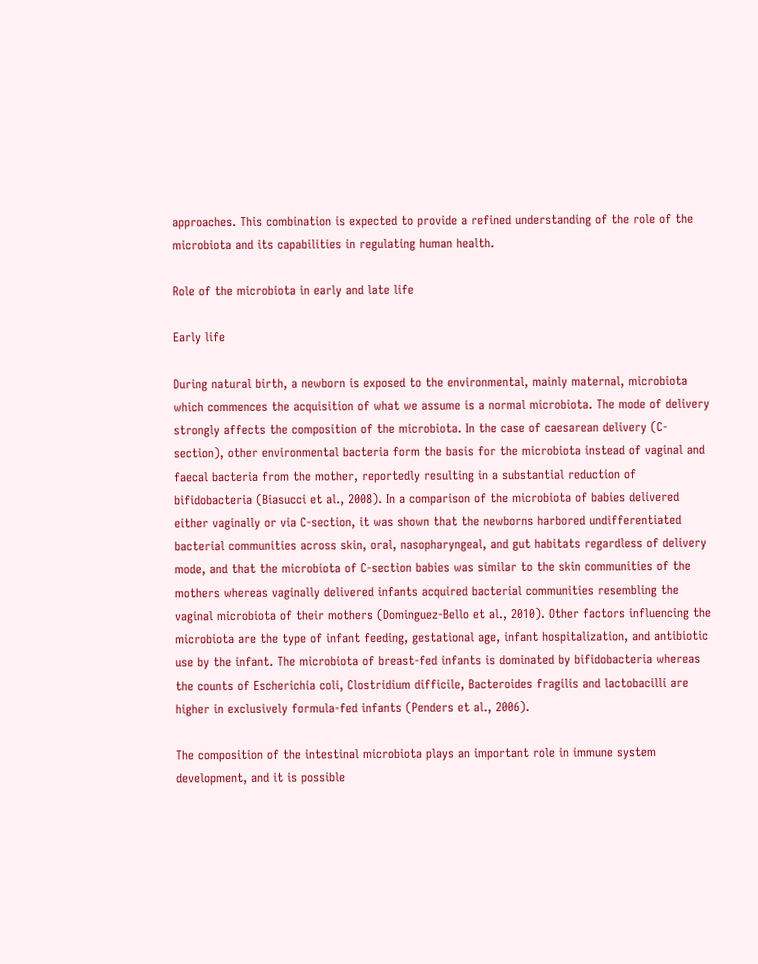approaches. This combination is expected to provide a refined understanding of the role of the microbiota and its capabilities in regulating human health.

Role of the microbiota in early and late life

Early life

During natural birth, a newborn is exposed to the environmental, mainly maternal, microbiota which commences the acquisition of what we assume is a normal microbiota. The mode of delivery strongly affects the composition of the microbiota. In the case of caesarean delivery (C-section), other environmental bacteria form the basis for the microbiota instead of vaginal and faecal bacteria from the mother, reportedly resulting in a substantial reduction of bifidobacteria (Biasucci et al., 2008). In a comparison of the microbiota of babies delivered either vaginally or via C-section, it was shown that the newborns harbored undifferentiated bacterial communities across skin, oral, nasopharyngeal, and gut habitats regardless of delivery mode, and that the microbiota of C-section babies was similar to the skin communities of the mothers whereas vaginally delivered infants acquired bacterial communities resembling the vaginal microbiota of their mothers (Dominguez-Bello et al., 2010). Other factors influencing the microbiota are the type of infant feeding, gestational age, infant hospitalization, and antibiotic use by the infant. The microbiota of breast-fed infants is dominated by bifidobacteria whereas the counts of Escherichia coli, Clostridium difficile, Bacteroides fragilis and lactobacilli are higher in exclusively formula-fed infants (Penders et al., 2006).

The composition of the intestinal microbiota plays an important role in immune system development, and it is possible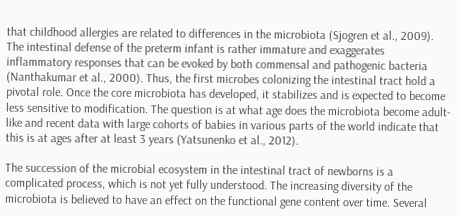that childhood allergies are related to differences in the microbiota (Sjogren et al., 2009). The intestinal defense of the preterm infant is rather immature and exaggerates inflammatory responses that can be evoked by both commensal and pathogenic bacteria (Nanthakumar et al., 2000). Thus, the first microbes colonizing the intestinal tract hold a pivotal role. Once the core microbiota has developed, it stabilizes and is expected to become less sensitive to modification. The question is at what age does the microbiota become adult-like and recent data with large cohorts of babies in various parts of the world indicate that this is at ages after at least 3 years (Yatsunenko et al., 2012).

The succession of the microbial ecosystem in the intestinal tract of newborns is a complicated process, which is not yet fully understood. The increasing diversity of the microbiota is believed to have an effect on the functional gene content over time. Several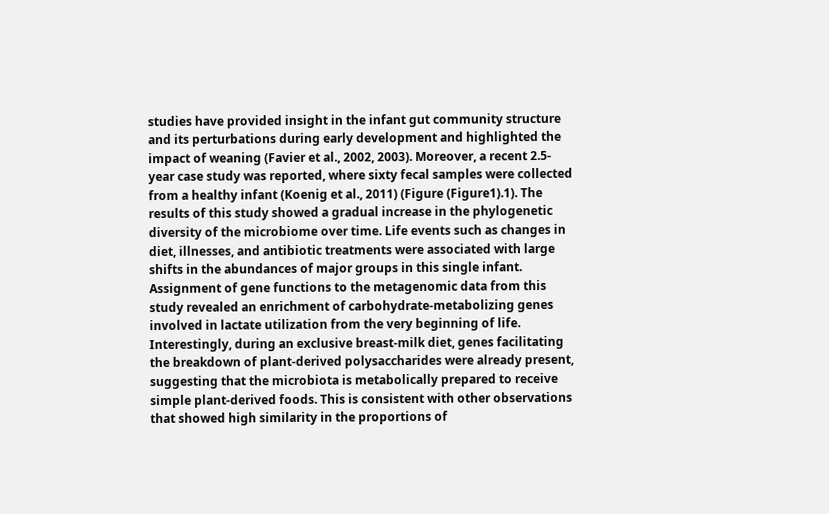studies have provided insight in the infant gut community structure and its perturbations during early development and highlighted the impact of weaning (Favier et al., 2002, 2003). Moreover, a recent 2.5-year case study was reported, where sixty fecal samples were collected from a healthy infant (Koenig et al., 2011) (Figure (Figure1).1). The results of this study showed a gradual increase in the phylogenetic diversity of the microbiome over time. Life events such as changes in diet, illnesses, and antibiotic treatments were associated with large shifts in the abundances of major groups in this single infant. Assignment of gene functions to the metagenomic data from this study revealed an enrichment of carbohydrate-metabolizing genes involved in lactate utilization from the very beginning of life. Interestingly, during an exclusive breast-milk diet, genes facilitating the breakdown of plant-derived polysaccharides were already present, suggesting that the microbiota is metabolically prepared to receive simple plant-derived foods. This is consistent with other observations that showed high similarity in the proportions of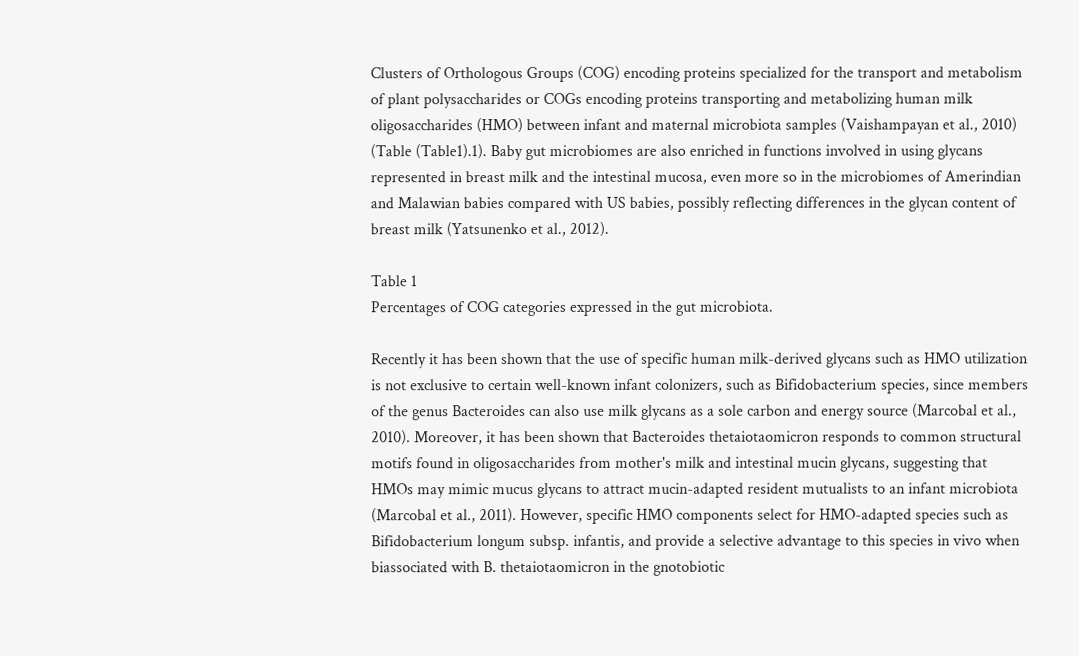Clusters of Orthologous Groups (COG) encoding proteins specialized for the transport and metabolism of plant polysaccharides or COGs encoding proteins transporting and metabolizing human milk oligosaccharides (HMO) between infant and maternal microbiota samples (Vaishampayan et al., 2010) (Table (Table1).1). Baby gut microbiomes are also enriched in functions involved in using glycans represented in breast milk and the intestinal mucosa, even more so in the microbiomes of Amerindian and Malawian babies compared with US babies, possibly reflecting differences in the glycan content of breast milk (Yatsunenko et al., 2012).

Table 1
Percentages of COG categories expressed in the gut microbiota.

Recently it has been shown that the use of specific human milk-derived glycans such as HMO utilization is not exclusive to certain well-known infant colonizers, such as Bifidobacterium species, since members of the genus Bacteroides can also use milk glycans as a sole carbon and energy source (Marcobal et al., 2010). Moreover, it has been shown that Bacteroides thetaiotaomicron responds to common structural motifs found in oligosaccharides from mother's milk and intestinal mucin glycans, suggesting that HMOs may mimic mucus glycans to attract mucin-adapted resident mutualists to an infant microbiota (Marcobal et al., 2011). However, specific HMO components select for HMO-adapted species such as Bifidobacterium longum subsp. infantis, and provide a selective advantage to this species in vivo when biassociated with B. thetaiotaomicron in the gnotobiotic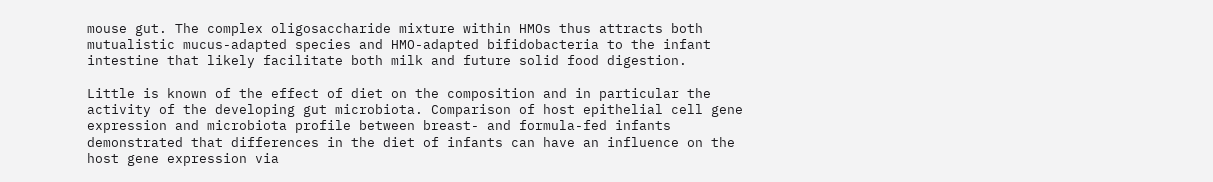mouse gut. The complex oligosaccharide mixture within HMOs thus attracts both mutualistic mucus-adapted species and HMO-adapted bifidobacteria to the infant intestine that likely facilitate both milk and future solid food digestion.

Little is known of the effect of diet on the composition and in particular the activity of the developing gut microbiota. Comparison of host epithelial cell gene expression and microbiota profile between breast- and formula-fed infants demonstrated that differences in the diet of infants can have an influence on the host gene expression via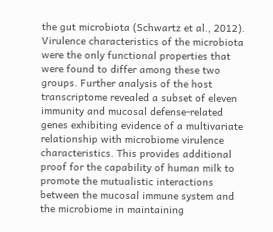the gut microbiota (Schwartz et al., 2012). Virulence characteristics of the microbiota were the only functional properties that were found to differ among these two groups. Further analysis of the host transcriptome revealed a subset of eleven immunity and mucosal defense-related genes exhibiting evidence of a multivariate relationship with microbiome virulence characteristics. This provides additional proof for the capability of human milk to promote the mutualistic interactions between the mucosal immune system and the microbiome in maintaining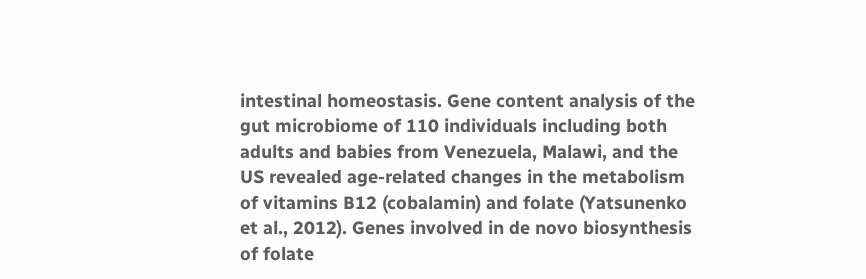intestinal homeostasis. Gene content analysis of the gut microbiome of 110 individuals including both adults and babies from Venezuela, Malawi, and the US revealed age-related changes in the metabolism of vitamins B12 (cobalamin) and folate (Yatsunenko et al., 2012). Genes involved in de novo biosynthesis of folate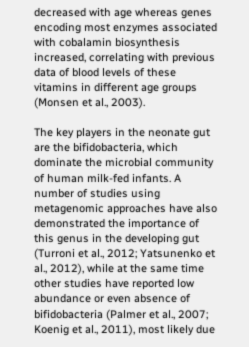decreased with age whereas genes encoding most enzymes associated with cobalamin biosynthesis increased, correlating with previous data of blood levels of these vitamins in different age groups (Monsen et al., 2003).

The key players in the neonate gut are the bifidobacteria, which dominate the microbial community of human milk-fed infants. A number of studies using metagenomic approaches have also demonstrated the importance of this genus in the developing gut (Turroni et al., 2012; Yatsunenko et al., 2012), while at the same time other studies have reported low abundance or even absence of bifidobacteria (Palmer et al., 2007; Koenig et al., 2011), most likely due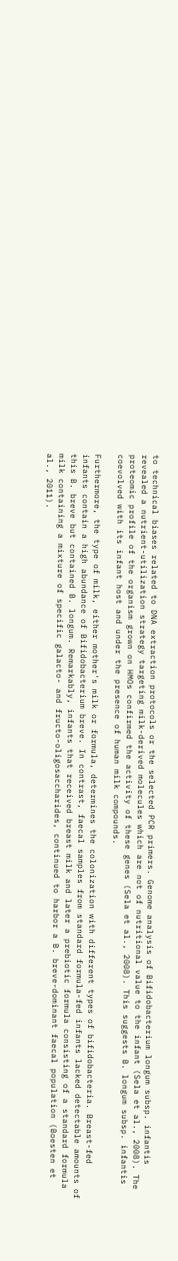to technical biases related to DNA extraction protocols or the selected PCR primers. Genome analysis of Bifidobacterium longum subsp. infantis revealed a nutrient-utilization strategy targeting milk-derived molecules which are not of nutritional value to the infant (Sela et al., 2008). The proteomic profile of the organism grown on HMOs confirmed the activity of these genes (Sela et al., 2008). This suggests B. longum subsp. infantis coevolved with its infant host and under the presence of human milk compounds.

Furthermore, the type of milk, either mother's milk or formula, determines the colonization with different types of bifidobacteria. Breast-fed infants contain a high abundance of Bifidobacterium breve. In contrast, faecal samples from standard formula-fed infants lacked detectable amounts of this B. breve but contained B. longum. Remarkably, infants that received breast milk and later a prebiotic formula consisting of a standard formula milk containing a mixture of specific galacto- and fructo-oligosaccharides, continued to harbor a B. breve-dominant faecal population (Boesten et al., 2011).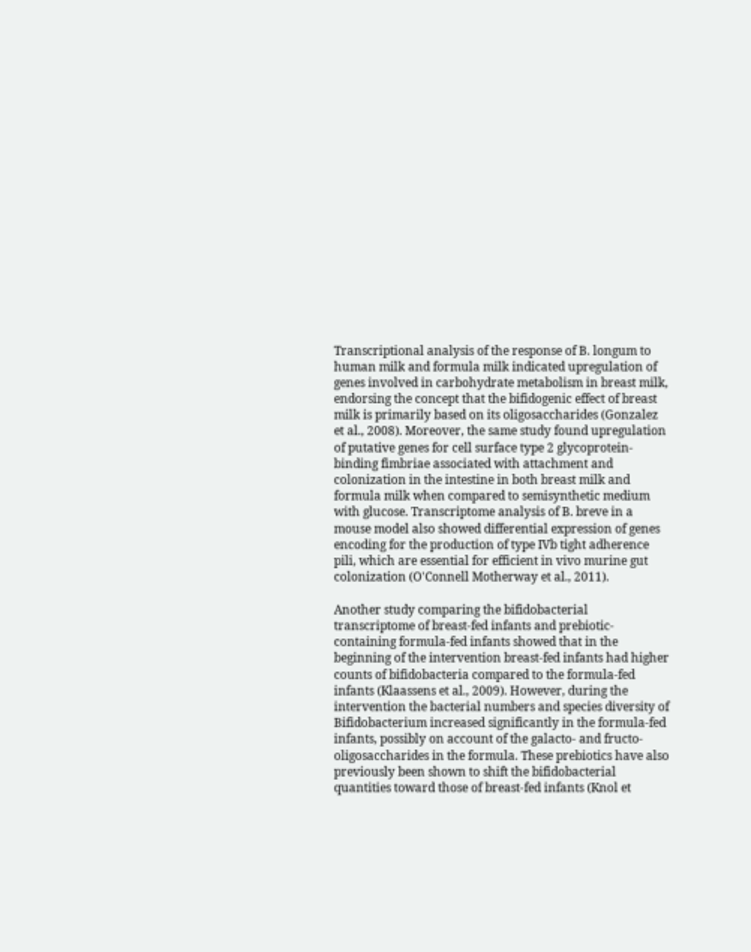Transcriptional analysis of the response of B. longum to human milk and formula milk indicated upregulation of genes involved in carbohydrate metabolism in breast milk, endorsing the concept that the bifidogenic effect of breast milk is primarily based on its oligosaccharides (Gonzalez et al., 2008). Moreover, the same study found upregulation of putative genes for cell surface type 2 glycoprotein-binding fimbriae associated with attachment and colonization in the intestine in both breast milk and formula milk when compared to semisynthetic medium with glucose. Transcriptome analysis of B. breve in a mouse model also showed differential expression of genes encoding for the production of type IVb tight adherence pili, which are essential for efficient in vivo murine gut colonization (O'Connell Motherway et al., 2011).

Another study comparing the bifidobacterial transcriptome of breast-fed infants and prebiotic-containing formula-fed infants showed that in the beginning of the intervention breast-fed infants had higher counts of bifidobacteria compared to the formula-fed infants (Klaassens et al., 2009). However, during the intervention the bacterial numbers and species diversity of Bifidobacterium increased significantly in the formula-fed infants, possibly on account of the galacto- and fructo-oligosaccharides in the formula. These prebiotics have also previously been shown to shift the bifidobacterial quantities toward those of breast-fed infants (Knol et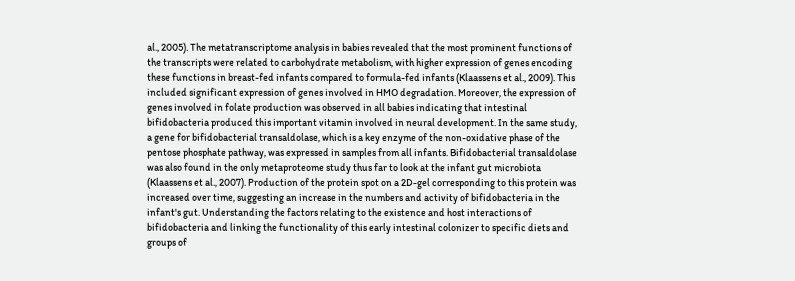al., 2005). The metatranscriptome analysis in babies revealed that the most prominent functions of the transcripts were related to carbohydrate metabolism, with higher expression of genes encoding these functions in breast-fed infants compared to formula-fed infants (Klaassens et al., 2009). This included significant expression of genes involved in HMO degradation. Moreover, the expression of genes involved in folate production was observed in all babies indicating that intestinal bifidobacteria produced this important vitamin involved in neural development. In the same study, a gene for bifidobacterial transaldolase, which is a key enzyme of the non-oxidative phase of the pentose phosphate pathway, was expressed in samples from all infants. Bifidobacterial transaldolase was also found in the only metaproteome study thus far to look at the infant gut microbiota (Klaassens et al., 2007). Production of the protein spot on a 2D-gel corresponding to this protein was increased over time, suggesting an increase in the numbers and activity of bifidobacteria in the infant's gut. Understanding the factors relating to the existence and host interactions of bifidobacteria and linking the functionality of this early intestinal colonizer to specific diets and groups of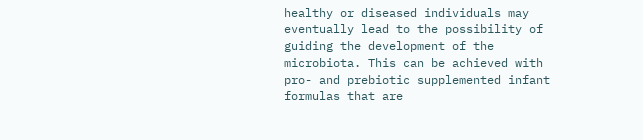healthy or diseased individuals may eventually lead to the possibility of guiding the development of the microbiota. This can be achieved with pro- and prebiotic supplemented infant formulas that are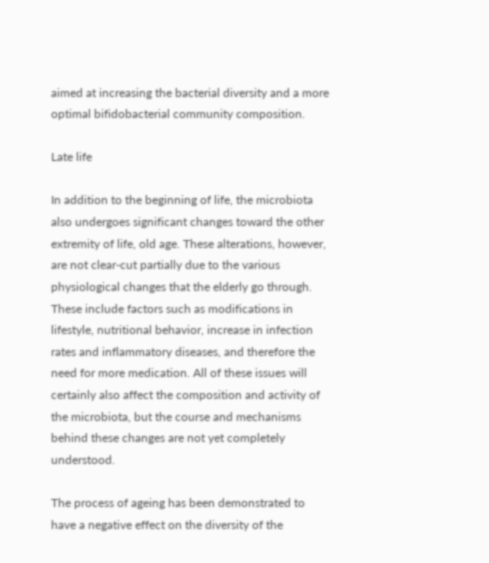aimed at increasing the bacterial diversity and a more optimal bifidobacterial community composition.

Late life

In addition to the beginning of life, the microbiota also undergoes significant changes toward the other extremity of life, old age. These alterations, however, are not clear-cut partially due to the various physiological changes that the elderly go through. These include factors such as modifications in lifestyle, nutritional behavior, increase in infection rates and inflammatory diseases, and therefore the need for more medication. All of these issues will certainly also affect the composition and activity of the microbiota, but the course and mechanisms behind these changes are not yet completely understood.

The process of ageing has been demonstrated to have a negative effect on the diversity of the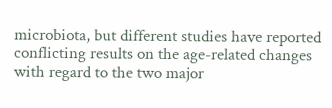microbiota, but different studies have reported conflicting results on the age-related changes with regard to the two major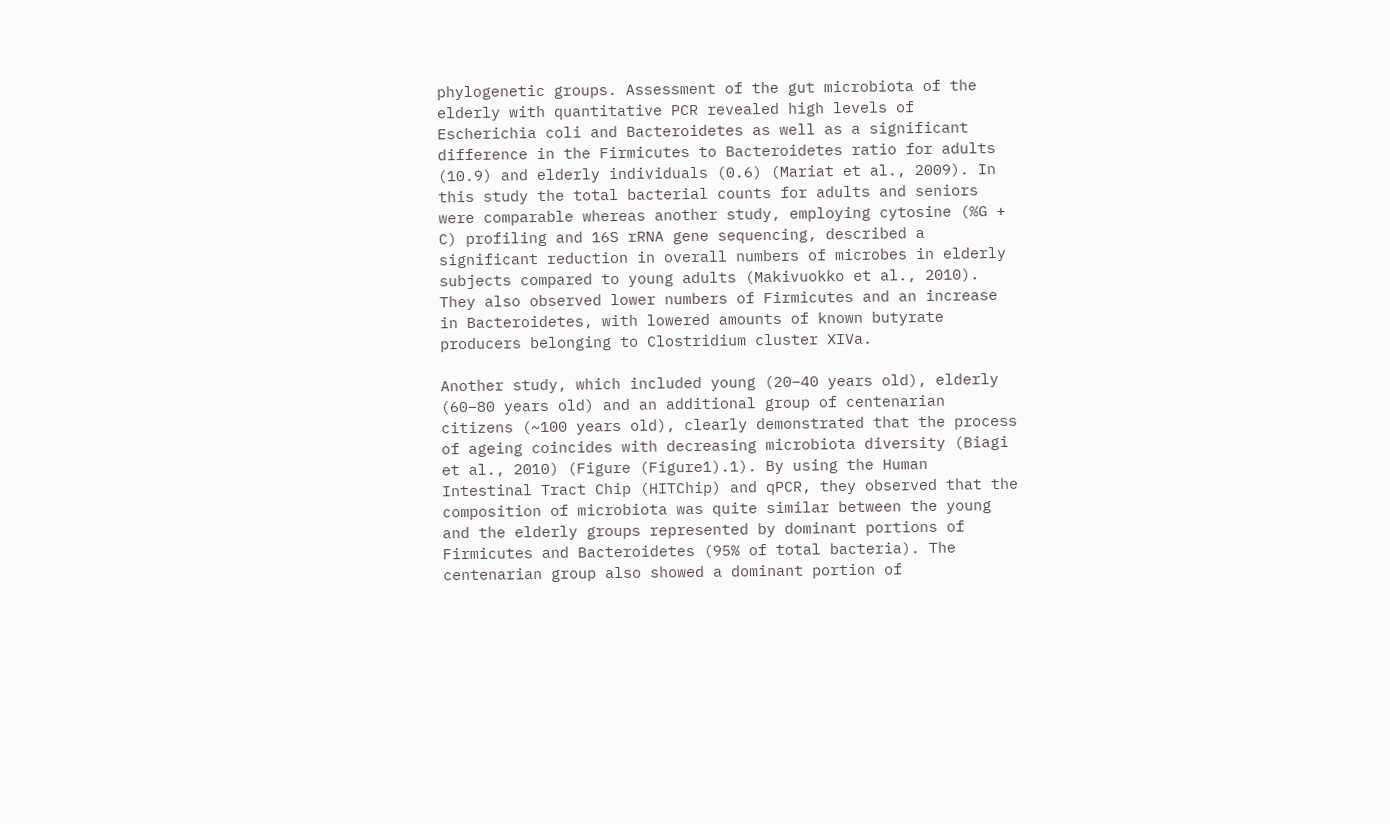phylogenetic groups. Assessment of the gut microbiota of the elderly with quantitative PCR revealed high levels of Escherichia coli and Bacteroidetes as well as a significant difference in the Firmicutes to Bacteroidetes ratio for adults (10.9) and elderly individuals (0.6) (Mariat et al., 2009). In this study the total bacterial counts for adults and seniors were comparable whereas another study, employing cytosine (%G + C) profiling and 16S rRNA gene sequencing, described a significant reduction in overall numbers of microbes in elderly subjects compared to young adults (Makivuokko et al., 2010). They also observed lower numbers of Firmicutes and an increase in Bacteroidetes, with lowered amounts of known butyrate producers belonging to Clostridium cluster XIVa.

Another study, which included young (20–40 years old), elderly (60–80 years old) and an additional group of centenarian citizens (~100 years old), clearly demonstrated that the process of ageing coincides with decreasing microbiota diversity (Biagi et al., 2010) (Figure (Figure1).1). By using the Human Intestinal Tract Chip (HITChip) and qPCR, they observed that the composition of microbiota was quite similar between the young and the elderly groups represented by dominant portions of Firmicutes and Bacteroidetes (95% of total bacteria). The centenarian group also showed a dominant portion of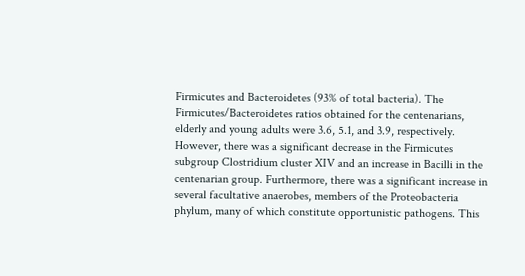Firmicutes and Bacteroidetes (93% of total bacteria). The Firmicutes/Bacteroidetes ratios obtained for the centenarians, elderly and young adults were 3.6, 5.1, and 3.9, respectively. However, there was a significant decrease in the Firmicutes subgroup Clostridium cluster XIV and an increase in Bacilli in the centenarian group. Furthermore, there was a significant increase in several facultative anaerobes, members of the Proteobacteria phylum, many of which constitute opportunistic pathogens. This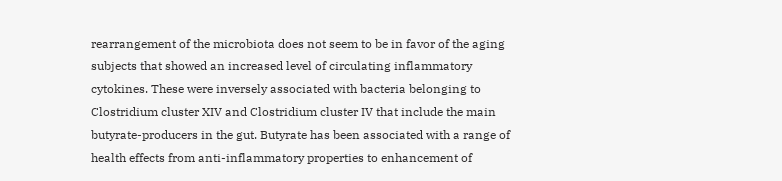rearrangement of the microbiota does not seem to be in favor of the aging subjects that showed an increased level of circulating inflammatory cytokines. These were inversely associated with bacteria belonging to Clostridium cluster XIV and Clostridium cluster IV that include the main butyrate-producers in the gut. Butyrate has been associated with a range of health effects from anti-inflammatory properties to enhancement of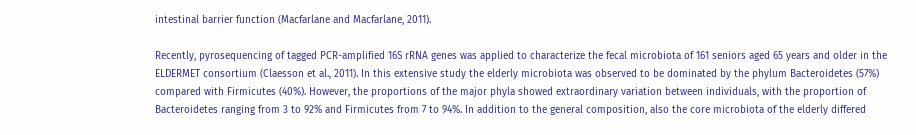intestinal barrier function (Macfarlane and Macfarlane, 2011).

Recently, pyrosequencing of tagged PCR-amplified 16S rRNA genes was applied to characterize the fecal microbiota of 161 seniors aged 65 years and older in the ELDERMET consortium (Claesson et al., 2011). In this extensive study the elderly microbiota was observed to be dominated by the phylum Bacteroidetes (57%) compared with Firmicutes (40%). However, the proportions of the major phyla showed extraordinary variation between individuals, with the proportion of Bacteroidetes ranging from 3 to 92% and Firmicutes from 7 to 94%. In addition to the general composition, also the core microbiota of the elderly differed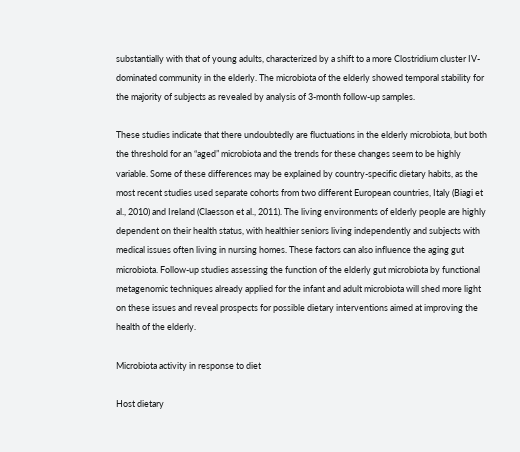substantially with that of young adults, characterized by a shift to a more Clostridium cluster IV-dominated community in the elderly. The microbiota of the elderly showed temporal stability for the majority of subjects as revealed by analysis of 3-month follow-up samples.

These studies indicate that there undoubtedly are fluctuations in the elderly microbiota, but both the threshold for an “aged” microbiota and the trends for these changes seem to be highly variable. Some of these differences may be explained by country-specific dietary habits, as the most recent studies used separate cohorts from two different European countries, Italy (Biagi et al., 2010) and Ireland (Claesson et al., 2011). The living environments of elderly people are highly dependent on their health status, with healthier seniors living independently and subjects with medical issues often living in nursing homes. These factors can also influence the aging gut microbiota. Follow-up studies assessing the function of the elderly gut microbiota by functional metagenomic techniques already applied for the infant and adult microbiota will shed more light on these issues and reveal prospects for possible dietary interventions aimed at improving the health of the elderly.

Microbiota activity in response to diet

Host dietary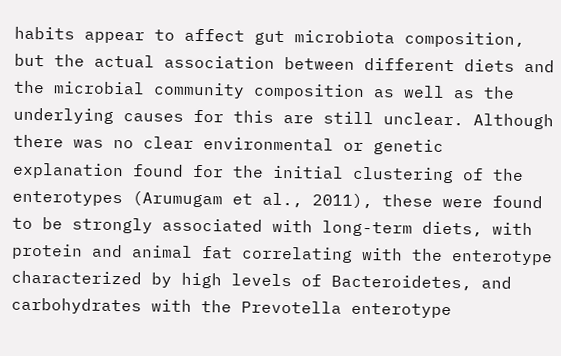habits appear to affect gut microbiota composition, but the actual association between different diets and the microbial community composition as well as the underlying causes for this are still unclear. Although there was no clear environmental or genetic explanation found for the initial clustering of the enterotypes (Arumugam et al., 2011), these were found to be strongly associated with long-term diets, with protein and animal fat correlating with the enterotype characterized by high levels of Bacteroidetes, and carbohydrates with the Prevotella enterotype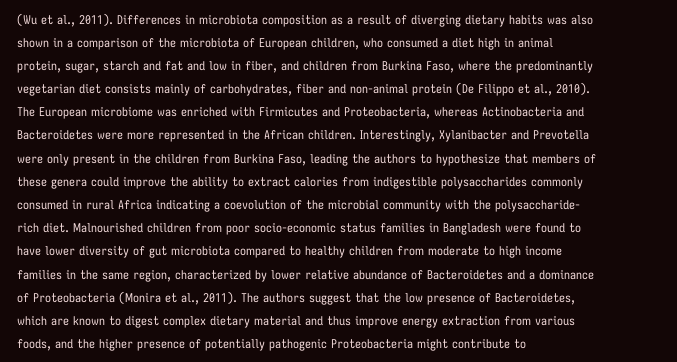(Wu et al., 2011). Differences in microbiota composition as a result of diverging dietary habits was also shown in a comparison of the microbiota of European children, who consumed a diet high in animal protein, sugar, starch and fat and low in fiber, and children from Burkina Faso, where the predominantly vegetarian diet consists mainly of carbohydrates, fiber and non-animal protein (De Filippo et al., 2010). The European microbiome was enriched with Firmicutes and Proteobacteria, whereas Actinobacteria and Bacteroidetes were more represented in the African children. Interestingly, Xylanibacter and Prevotella were only present in the children from Burkina Faso, leading the authors to hypothesize that members of these genera could improve the ability to extract calories from indigestible polysaccharides commonly consumed in rural Africa indicating a coevolution of the microbial community with the polysaccharide-rich diet. Malnourished children from poor socio-economic status families in Bangladesh were found to have lower diversity of gut microbiota compared to healthy children from moderate to high income families in the same region, characterized by lower relative abundance of Bacteroidetes and a dominance of Proteobacteria (Monira et al., 2011). The authors suggest that the low presence of Bacteroidetes, which are known to digest complex dietary material and thus improve energy extraction from various foods, and the higher presence of potentially pathogenic Proteobacteria might contribute to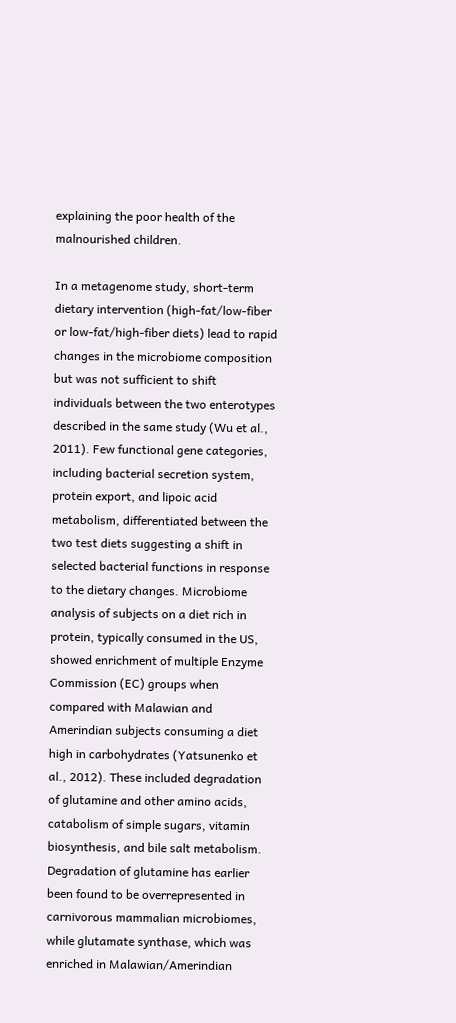explaining the poor health of the malnourished children.

In a metagenome study, short-term dietary intervention (high-fat/low-fiber or low-fat/high-fiber diets) lead to rapid changes in the microbiome composition but was not sufficient to shift individuals between the two enterotypes described in the same study (Wu et al., 2011). Few functional gene categories, including bacterial secretion system, protein export, and lipoic acid metabolism, differentiated between the two test diets suggesting a shift in selected bacterial functions in response to the dietary changes. Microbiome analysis of subjects on a diet rich in protein, typically consumed in the US, showed enrichment of multiple Enzyme Commission (EC) groups when compared with Malawian and Amerindian subjects consuming a diet high in carbohydrates (Yatsunenko et al., 2012). These included degradation of glutamine and other amino acids, catabolism of simple sugars, vitamin biosynthesis, and bile salt metabolism. Degradation of glutamine has earlier been found to be overrepresented in carnivorous mammalian microbiomes, while glutamate synthase, which was enriched in Malawian/Amerindian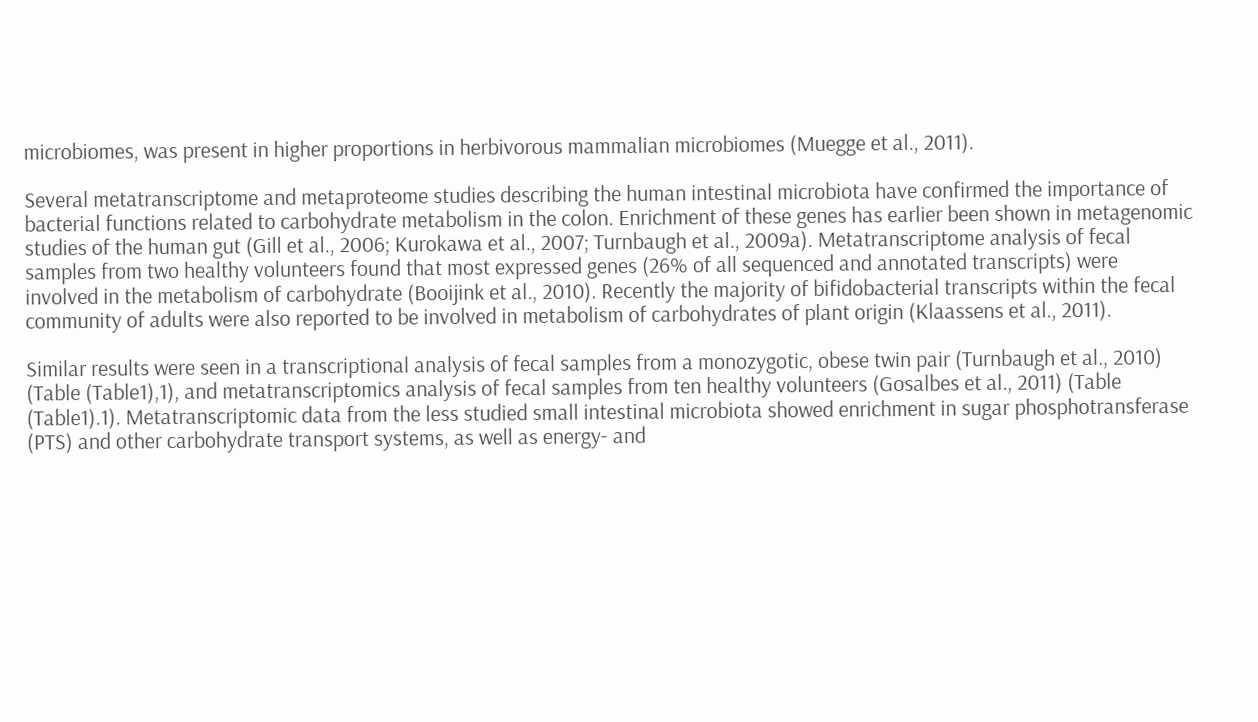microbiomes, was present in higher proportions in herbivorous mammalian microbiomes (Muegge et al., 2011).

Several metatranscriptome and metaproteome studies describing the human intestinal microbiota have confirmed the importance of bacterial functions related to carbohydrate metabolism in the colon. Enrichment of these genes has earlier been shown in metagenomic studies of the human gut (Gill et al., 2006; Kurokawa et al., 2007; Turnbaugh et al., 2009a). Metatranscriptome analysis of fecal samples from two healthy volunteers found that most expressed genes (26% of all sequenced and annotated transcripts) were involved in the metabolism of carbohydrate (Booijink et al., 2010). Recently the majority of bifidobacterial transcripts within the fecal community of adults were also reported to be involved in metabolism of carbohydrates of plant origin (Klaassens et al., 2011).

Similar results were seen in a transcriptional analysis of fecal samples from a monozygotic, obese twin pair (Turnbaugh et al., 2010) (Table (Table1),1), and metatranscriptomics analysis of fecal samples from ten healthy volunteers (Gosalbes et al., 2011) (Table (Table1).1). Metatranscriptomic data from the less studied small intestinal microbiota showed enrichment in sugar phosphotransferase (PTS) and other carbohydrate transport systems, as well as energy- and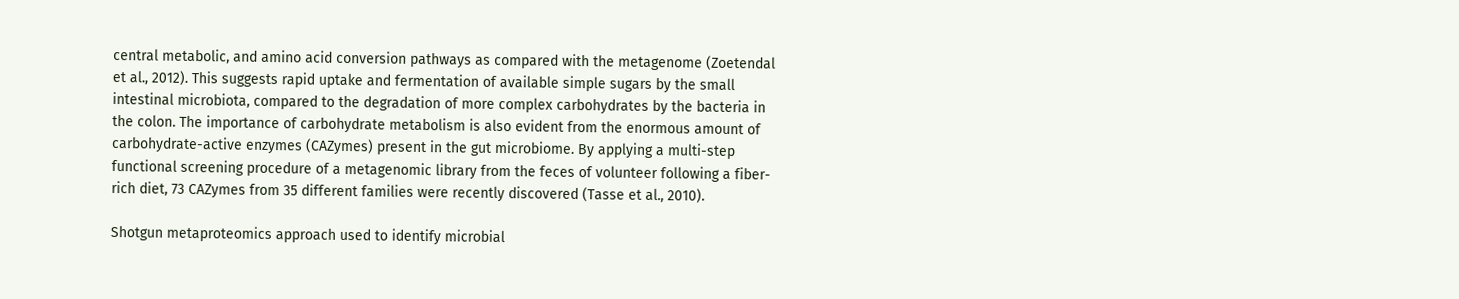central metabolic, and amino acid conversion pathways as compared with the metagenome (Zoetendal et al., 2012). This suggests rapid uptake and fermentation of available simple sugars by the small intestinal microbiota, compared to the degradation of more complex carbohydrates by the bacteria in the colon. The importance of carbohydrate metabolism is also evident from the enormous amount of carbohydrate-active enzymes (CAZymes) present in the gut microbiome. By applying a multi-step functional screening procedure of a metagenomic library from the feces of volunteer following a fiber-rich diet, 73 CAZymes from 35 different families were recently discovered (Tasse et al., 2010).

Shotgun metaproteomics approach used to identify microbial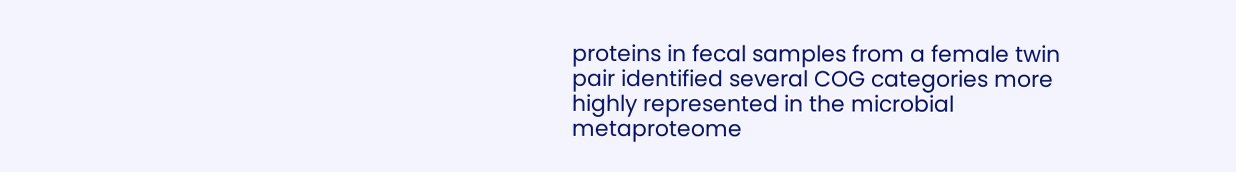proteins in fecal samples from a female twin pair identified several COG categories more highly represented in the microbial metaproteome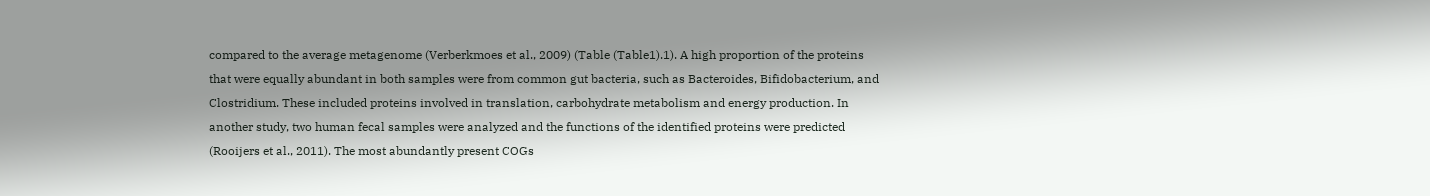compared to the average metagenome (Verberkmoes et al., 2009) (Table (Table1).1). A high proportion of the proteins that were equally abundant in both samples were from common gut bacteria, such as Bacteroides, Bifidobacterium, and Clostridium. These included proteins involved in translation, carbohydrate metabolism and energy production. In another study, two human fecal samples were analyzed and the functions of the identified proteins were predicted (Rooijers et al., 2011). The most abundantly present COGs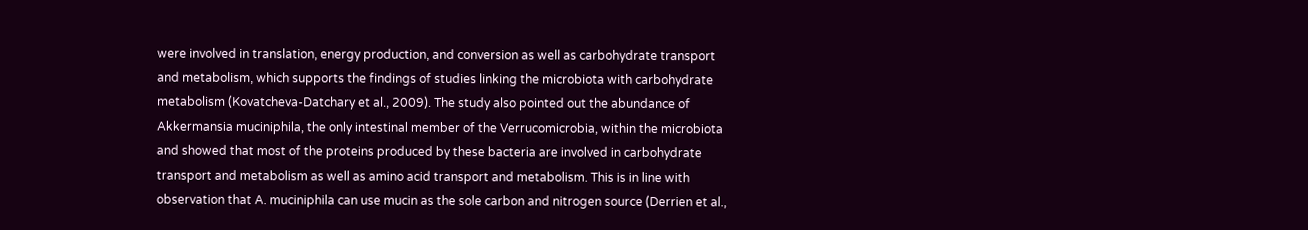were involved in translation, energy production, and conversion as well as carbohydrate transport and metabolism, which supports the findings of studies linking the microbiota with carbohydrate metabolism (Kovatcheva-Datchary et al., 2009). The study also pointed out the abundance of Akkermansia muciniphila, the only intestinal member of the Verrucomicrobia, within the microbiota and showed that most of the proteins produced by these bacteria are involved in carbohydrate transport and metabolism as well as amino acid transport and metabolism. This is in line with observation that A. muciniphila can use mucin as the sole carbon and nitrogen source (Derrien et al.,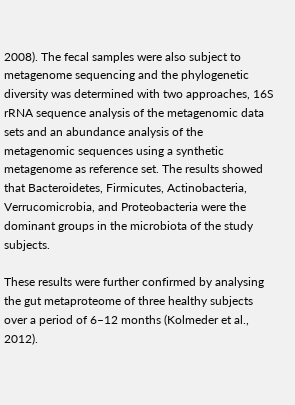2008). The fecal samples were also subject to metagenome sequencing and the phylogenetic diversity was determined with two approaches, 16S rRNA sequence analysis of the metagenomic data sets and an abundance analysis of the metagenomic sequences using a synthetic metagenome as reference set. The results showed that Bacteroidetes, Firmicutes, Actinobacteria, Verrucomicrobia, and Proteobacteria were the dominant groups in the microbiota of the study subjects.

These results were further confirmed by analysing the gut metaproteome of three healthy subjects over a period of 6–12 months (Kolmeder et al., 2012).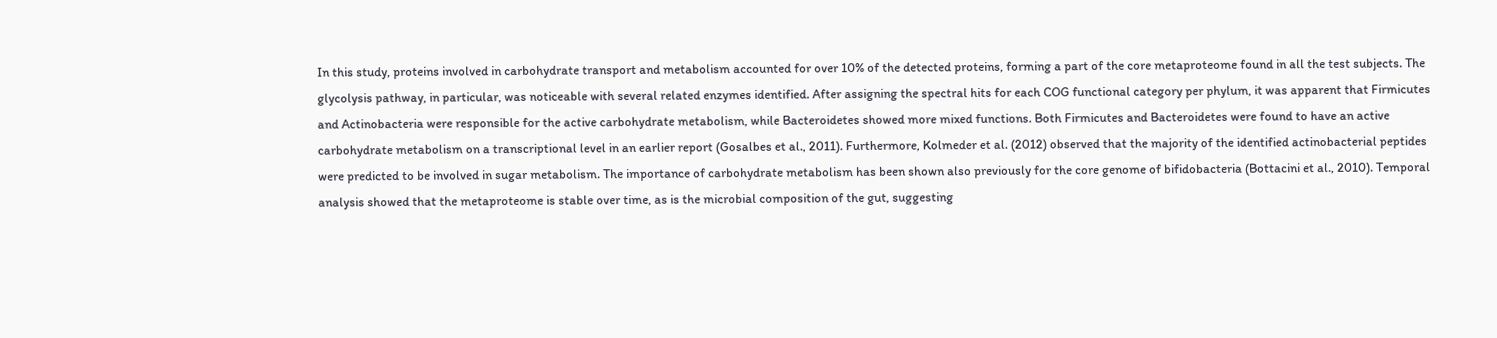In this study, proteins involved in carbohydrate transport and metabolism accounted for over 10% of the detected proteins, forming a part of the core metaproteome found in all the test subjects. The glycolysis pathway, in particular, was noticeable with several related enzymes identified. After assigning the spectral hits for each COG functional category per phylum, it was apparent that Firmicutes and Actinobacteria were responsible for the active carbohydrate metabolism, while Bacteroidetes showed more mixed functions. Both Firmicutes and Bacteroidetes were found to have an active carbohydrate metabolism on a transcriptional level in an earlier report (Gosalbes et al., 2011). Furthermore, Kolmeder et al. (2012) observed that the majority of the identified actinobacterial peptides were predicted to be involved in sugar metabolism. The importance of carbohydrate metabolism has been shown also previously for the core genome of bifidobacteria (Bottacini et al., 2010). Temporal analysis showed that the metaproteome is stable over time, as is the microbial composition of the gut, suggesting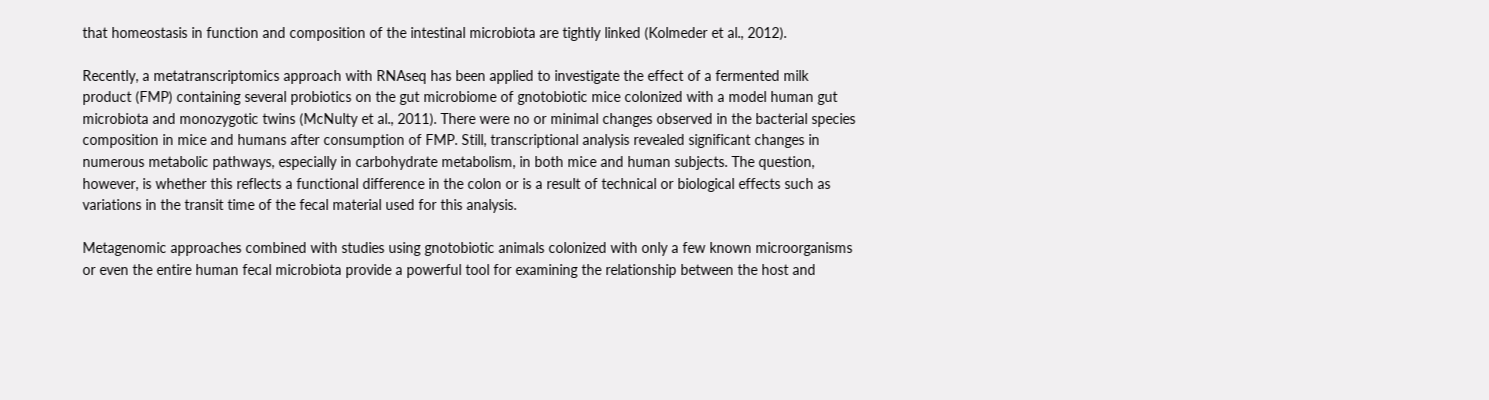that homeostasis in function and composition of the intestinal microbiota are tightly linked (Kolmeder et al., 2012).

Recently, a metatranscriptomics approach with RNAseq has been applied to investigate the effect of a fermented milk product (FMP) containing several probiotics on the gut microbiome of gnotobiotic mice colonized with a model human gut microbiota and monozygotic twins (McNulty et al., 2011). There were no or minimal changes observed in the bacterial species composition in mice and humans after consumption of FMP. Still, transcriptional analysis revealed significant changes in numerous metabolic pathways, especially in carbohydrate metabolism, in both mice and human subjects. The question, however, is whether this reflects a functional difference in the colon or is a result of technical or biological effects such as variations in the transit time of the fecal material used for this analysis.

Metagenomic approaches combined with studies using gnotobiotic animals colonized with only a few known microorganisms or even the entire human fecal microbiota provide a powerful tool for examining the relationship between the host and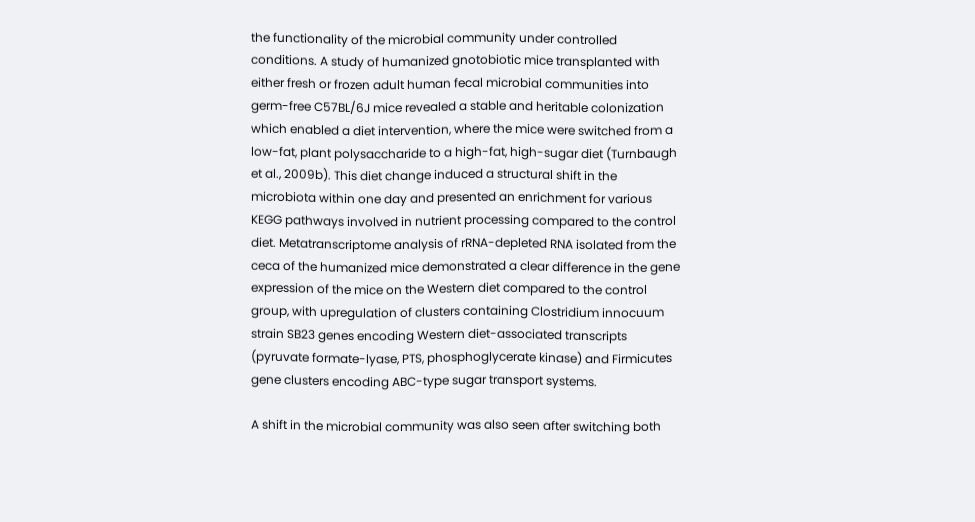the functionality of the microbial community under controlled conditions. A study of humanized gnotobiotic mice transplanted with either fresh or frozen adult human fecal microbial communities into germ-free C57BL/6J mice revealed a stable and heritable colonization which enabled a diet intervention, where the mice were switched from a low-fat, plant polysaccharide to a high-fat, high-sugar diet (Turnbaugh et al., 2009b). This diet change induced a structural shift in the microbiota within one day and presented an enrichment for various KEGG pathways involved in nutrient processing compared to the control diet. Metatranscriptome analysis of rRNA-depleted RNA isolated from the ceca of the humanized mice demonstrated a clear difference in the gene expression of the mice on the Western diet compared to the control group, with upregulation of clusters containing Clostridium innocuum strain SB23 genes encoding Western diet-associated transcripts (pyruvate formate-lyase, PTS, phosphoglycerate kinase) and Firmicutes gene clusters encoding ABC-type sugar transport systems.

A shift in the microbial community was also seen after switching both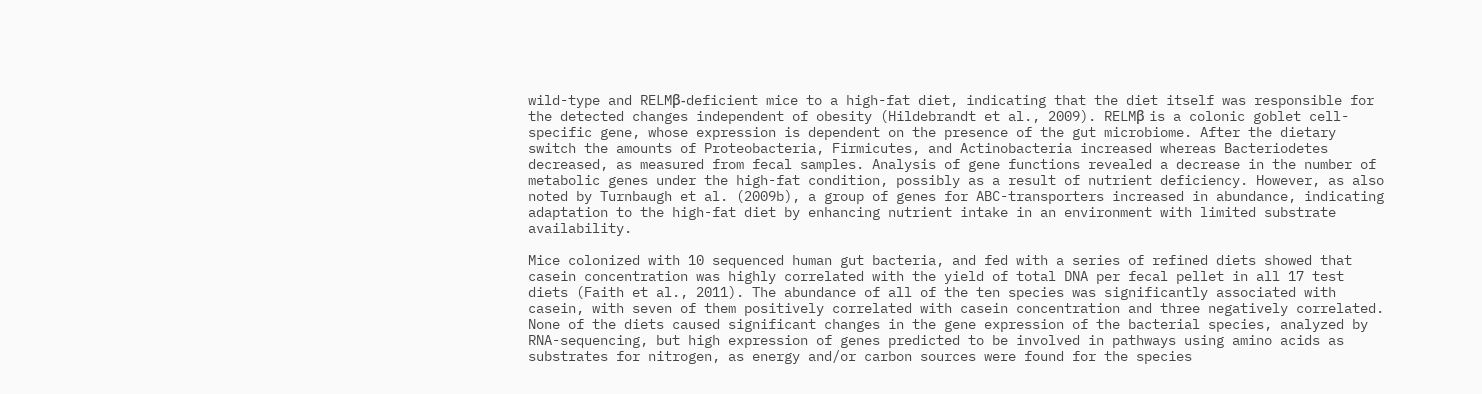wild-type and RELMβ-deficient mice to a high-fat diet, indicating that the diet itself was responsible for the detected changes independent of obesity (Hildebrandt et al., 2009). RELMβ is a colonic goblet cell-specific gene, whose expression is dependent on the presence of the gut microbiome. After the dietary switch the amounts of Proteobacteria, Firmicutes, and Actinobacteria increased whereas Bacteriodetes decreased, as measured from fecal samples. Analysis of gene functions revealed a decrease in the number of metabolic genes under the high-fat condition, possibly as a result of nutrient deficiency. However, as also noted by Turnbaugh et al. (2009b), a group of genes for ABC-transporters increased in abundance, indicating adaptation to the high-fat diet by enhancing nutrient intake in an environment with limited substrate availability.

Mice colonized with 10 sequenced human gut bacteria, and fed with a series of refined diets showed that casein concentration was highly correlated with the yield of total DNA per fecal pellet in all 17 test diets (Faith et al., 2011). The abundance of all of the ten species was significantly associated with casein, with seven of them positively correlated with casein concentration and three negatively correlated. None of the diets caused significant changes in the gene expression of the bacterial species, analyzed by RNA-sequencing, but high expression of genes predicted to be involved in pathways using amino acids as substrates for nitrogen, as energy and/or carbon sources were found for the species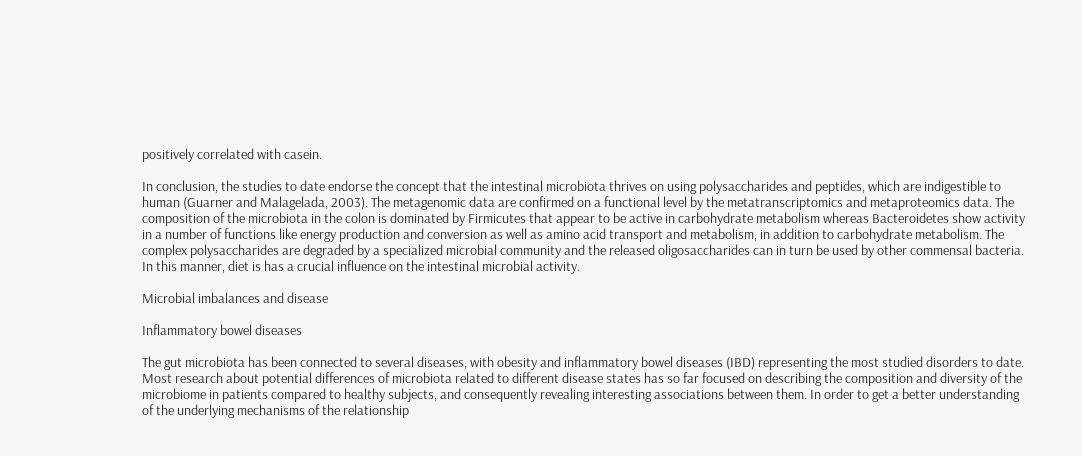positively correlated with casein.

In conclusion, the studies to date endorse the concept that the intestinal microbiota thrives on using polysaccharides and peptides, which are indigestible to human (Guarner and Malagelada, 2003). The metagenomic data are confirmed on a functional level by the metatranscriptomics and metaproteomics data. The composition of the microbiota in the colon is dominated by Firmicutes that appear to be active in carbohydrate metabolism whereas Bacteroidetes show activity in a number of functions like energy production and conversion as well as amino acid transport and metabolism, in addition to carbohydrate metabolism. The complex polysaccharides are degraded by a specialized microbial community and the released oligosaccharides can in turn be used by other commensal bacteria. In this manner, diet is has a crucial influence on the intestinal microbial activity.

Microbial imbalances and disease

Inflammatory bowel diseases

The gut microbiota has been connected to several diseases, with obesity and inflammatory bowel diseases (IBD) representing the most studied disorders to date. Most research about potential differences of microbiota related to different disease states has so far focused on describing the composition and diversity of the microbiome in patients compared to healthy subjects, and consequently revealing interesting associations between them. In order to get a better understanding of the underlying mechanisms of the relationship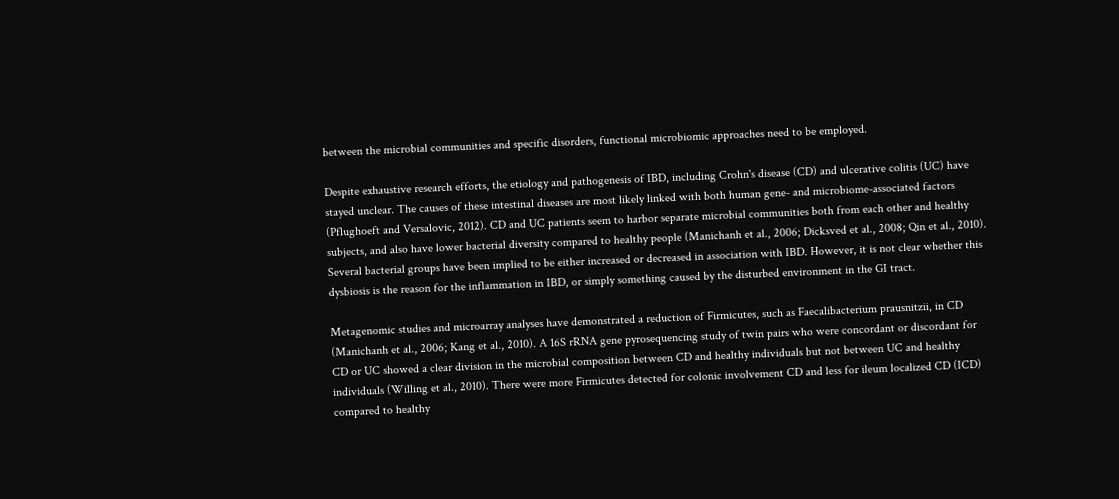between the microbial communities and specific disorders, functional microbiomic approaches need to be employed.

Despite exhaustive research efforts, the etiology and pathogenesis of IBD, including Crohn's disease (CD) and ulcerative colitis (UC) have stayed unclear. The causes of these intestinal diseases are most likely linked with both human gene- and microbiome-associated factors (Pflughoeft and Versalovic, 2012). CD and UC patients seem to harbor separate microbial communities both from each other and healthy subjects, and also have lower bacterial diversity compared to healthy people (Manichanh et al., 2006; Dicksved et al., 2008; Qin et al., 2010). Several bacterial groups have been implied to be either increased or decreased in association with IBD. However, it is not clear whether this dysbiosis is the reason for the inflammation in IBD, or simply something caused by the disturbed environment in the GI tract.

Metagenomic studies and microarray analyses have demonstrated a reduction of Firmicutes, such as Faecalibacterium prausnitzii, in CD (Manichanh et al., 2006; Kang et al., 2010). A 16S rRNA gene pyrosequencing study of twin pairs who were concordant or discordant for CD or UC showed a clear division in the microbial composition between CD and healthy individuals but not between UC and healthy individuals (Willing et al., 2010). There were more Firmicutes detected for colonic involvement CD and less for ileum localized CD (ICD) compared to healthy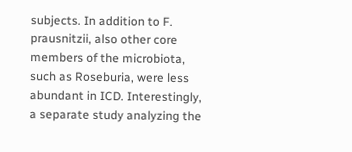subjects. In addition to F. prausnitzii, also other core members of the microbiota, such as Roseburia, were less abundant in ICD. Interestingly, a separate study analyzing the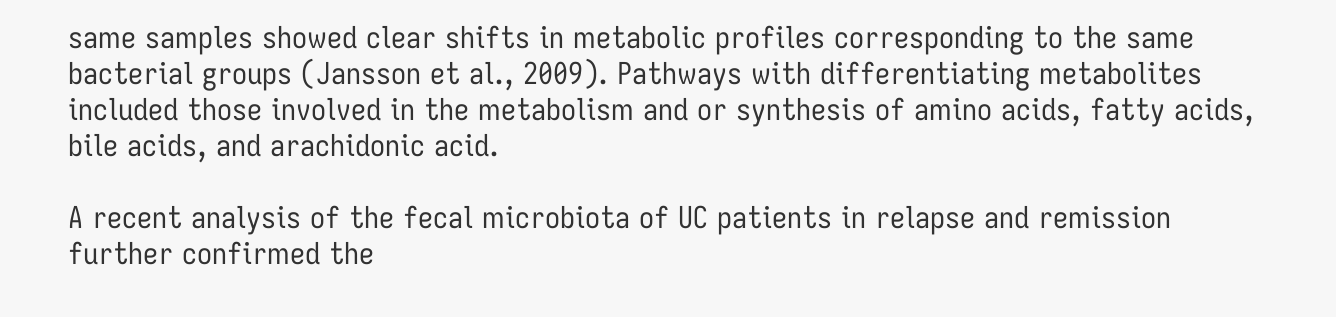same samples showed clear shifts in metabolic profiles corresponding to the same bacterial groups (Jansson et al., 2009). Pathways with differentiating metabolites included those involved in the metabolism and or synthesis of amino acids, fatty acids, bile acids, and arachidonic acid.

A recent analysis of the fecal microbiota of UC patients in relapse and remission further confirmed the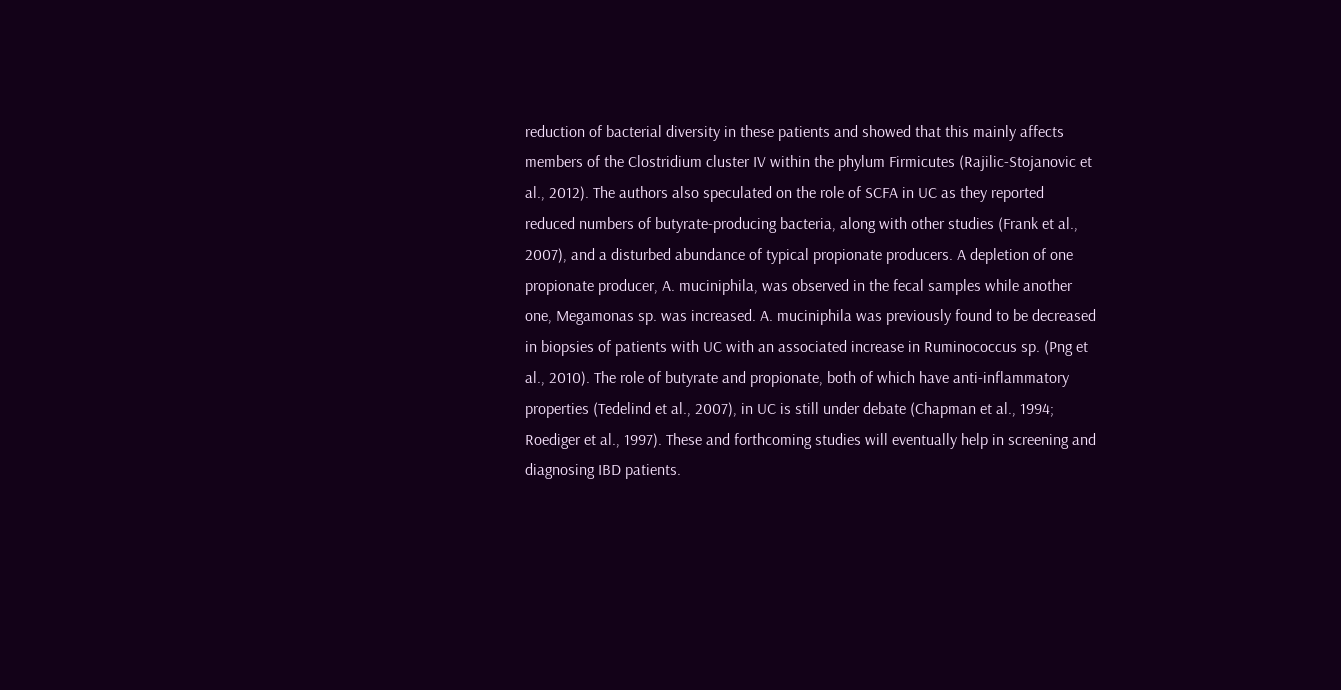reduction of bacterial diversity in these patients and showed that this mainly affects members of the Clostridium cluster IV within the phylum Firmicutes (Rajilic-Stojanovic et al., 2012). The authors also speculated on the role of SCFA in UC as they reported reduced numbers of butyrate-producing bacteria, along with other studies (Frank et al., 2007), and a disturbed abundance of typical propionate producers. A depletion of one propionate producer, A. muciniphila, was observed in the fecal samples while another one, Megamonas sp. was increased. A. muciniphila was previously found to be decreased in biopsies of patients with UC with an associated increase in Ruminococcus sp. (Png et al., 2010). The role of butyrate and propionate, both of which have anti-inflammatory properties (Tedelind et al., 2007), in UC is still under debate (Chapman et al., 1994; Roediger et al., 1997). These and forthcoming studies will eventually help in screening and diagnosing IBD patients.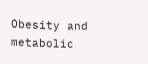Obesity and metabolic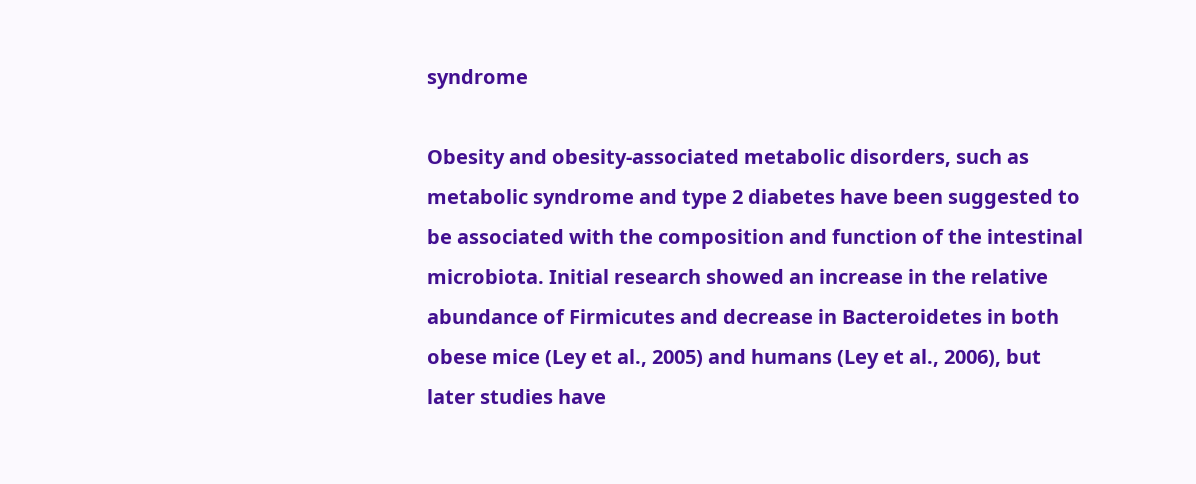syndrome

Obesity and obesity-associated metabolic disorders, such as metabolic syndrome and type 2 diabetes have been suggested to be associated with the composition and function of the intestinal microbiota. Initial research showed an increase in the relative abundance of Firmicutes and decrease in Bacteroidetes in both obese mice (Ley et al., 2005) and humans (Ley et al., 2006), but later studies have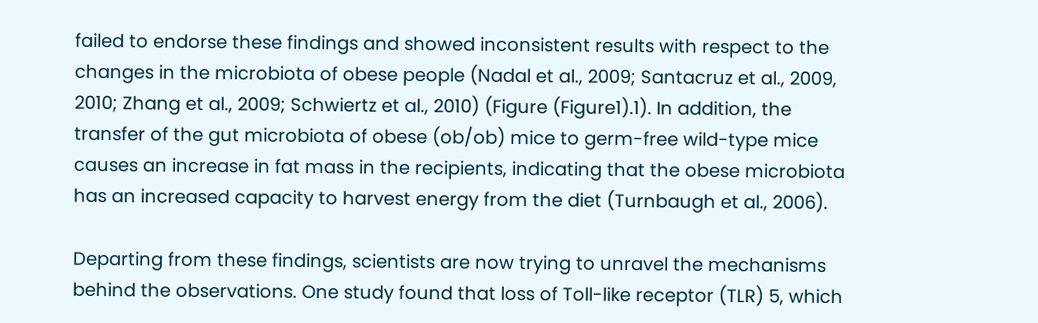failed to endorse these findings and showed inconsistent results with respect to the changes in the microbiota of obese people (Nadal et al., 2009; Santacruz et al., 2009, 2010; Zhang et al., 2009; Schwiertz et al., 2010) (Figure (Figure1).1). In addition, the transfer of the gut microbiota of obese (ob/ob) mice to germ-free wild-type mice causes an increase in fat mass in the recipients, indicating that the obese microbiota has an increased capacity to harvest energy from the diet (Turnbaugh et al., 2006).

Departing from these findings, scientists are now trying to unravel the mechanisms behind the observations. One study found that loss of Toll-like receptor (TLR) 5, which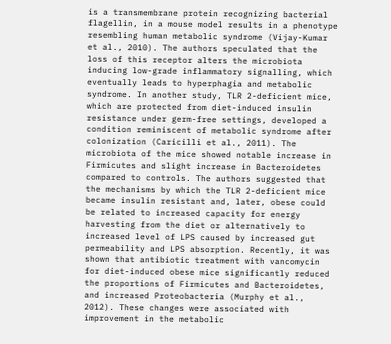is a transmembrane protein recognizing bacterial flagellin, in a mouse model results in a phenotype resembling human metabolic syndrome (Vijay-Kumar et al., 2010). The authors speculated that the loss of this receptor alters the microbiota inducing low-grade inflammatory signalling, which eventually leads to hyperphagia and metabolic syndrome. In another study, TLR 2-deficient mice, which are protected from diet-induced insulin resistance under germ-free settings, developed a condition reminiscent of metabolic syndrome after colonization (Caricilli et al., 2011). The microbiota of the mice showed notable increase in Firmicutes and slight increase in Bacteroidetes compared to controls. The authors suggested that the mechanisms by which the TLR 2-deficient mice became insulin resistant and, later, obese could be related to increased capacity for energy harvesting from the diet or alternatively to increased level of LPS caused by increased gut permeability and LPS absorption. Recently, it was shown that antibiotic treatment with vancomycin for diet-induced obese mice significantly reduced the proportions of Firmicutes and Bacteroidetes, and increased Proteobacteria (Murphy et al., 2012). These changes were associated with improvement in the metabolic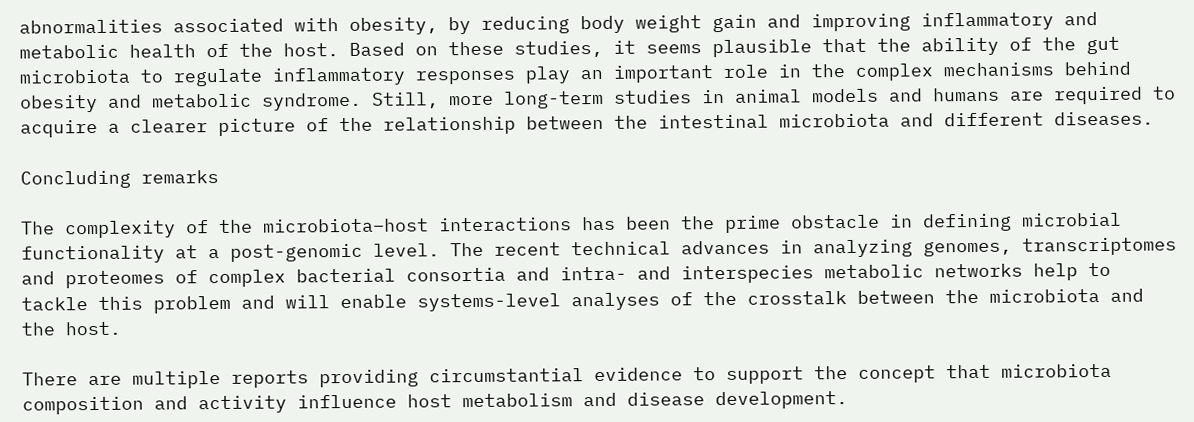abnormalities associated with obesity, by reducing body weight gain and improving inflammatory and metabolic health of the host. Based on these studies, it seems plausible that the ability of the gut microbiota to regulate inflammatory responses play an important role in the complex mechanisms behind obesity and metabolic syndrome. Still, more long-term studies in animal models and humans are required to acquire a clearer picture of the relationship between the intestinal microbiota and different diseases.

Concluding remarks

The complexity of the microbiota–host interactions has been the prime obstacle in defining microbial functionality at a post-genomic level. The recent technical advances in analyzing genomes, transcriptomes and proteomes of complex bacterial consortia and intra- and interspecies metabolic networks help to tackle this problem and will enable systems-level analyses of the crosstalk between the microbiota and the host.

There are multiple reports providing circumstantial evidence to support the concept that microbiota composition and activity influence host metabolism and disease development.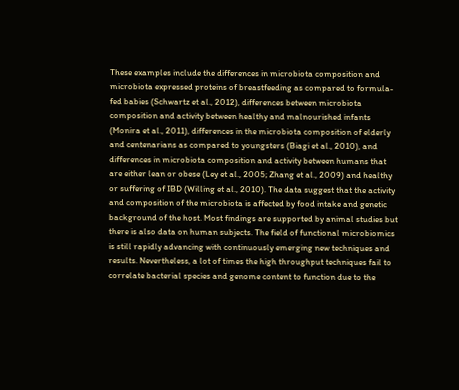These examples include the differences in microbiota composition and microbiota expressed proteins of breastfeeding as compared to formula-fed babies (Schwartz et al., 2012), differences between microbiota composition and activity between healthy and malnourished infants (Monira et al., 2011), differences in the microbiota composition of elderly and centenarians as compared to youngsters (Biagi et al., 2010), and differences in microbiota composition and activity between humans that are either lean or obese (Ley et al., 2005; Zhang et al., 2009) and healthy or suffering of IBD (Willing et al., 2010). The data suggest that the activity and composition of the microbiota is affected by food intake and genetic background of the host. Most findings are supported by animal studies but there is also data on human subjects. The field of functional microbiomics is still rapidly advancing with continuously emerging new techniques and results. Nevertheless, a lot of times the high throughput techniques fail to correlate bacterial species and genome content to function due to the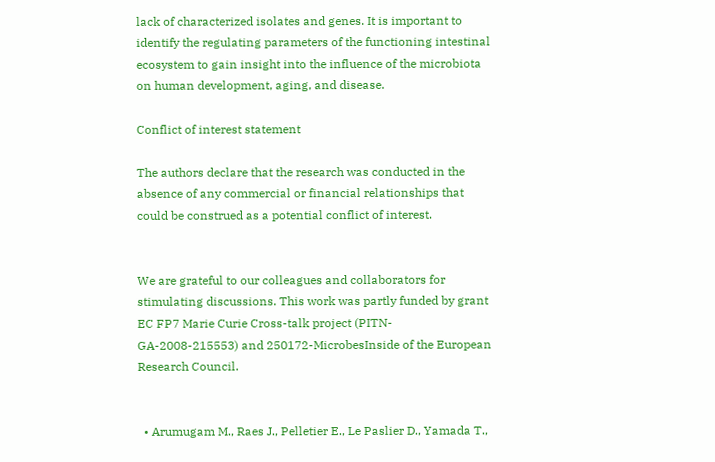lack of characterized isolates and genes. It is important to identify the regulating parameters of the functioning intestinal ecosystem to gain insight into the influence of the microbiota on human development, aging, and disease.

Conflict of interest statement

The authors declare that the research was conducted in the absence of any commercial or financial relationships that could be construed as a potential conflict of interest.


We are grateful to our colleagues and collaborators for stimulating discussions. This work was partly funded by grant EC FP7 Marie Curie Cross-talk project (PITN-GA-2008-215553) and 250172-MicrobesInside of the European Research Council.


  • Arumugam M., Raes J., Pelletier E., Le Paslier D., Yamada T.,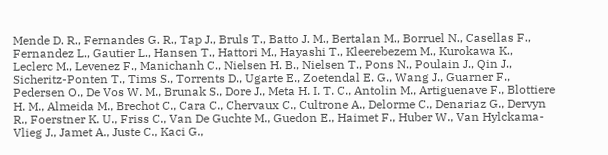Mende D. R., Fernandes G. R., Tap J., Bruls T., Batto J. M., Bertalan M., Borruel N., Casellas F., Fernandez L., Gautier L., Hansen T., Hattori M., Hayashi T., Kleerebezem M., Kurokawa K., Leclerc M., Levenez F., Manichanh C., Nielsen H. B., Nielsen T., Pons N., Poulain J., Qin J., Sicheritz-Ponten T., Tims S., Torrents D., Ugarte E., Zoetendal E. G., Wang J., Guarner F., Pedersen O., De Vos W. M., Brunak S., Dore J., Meta H. I. T. C., Antolin M., Artiguenave F., Blottiere H. M., Almeida M., Brechot C., Cara C., Chervaux C., Cultrone A., Delorme C., Denariaz G., Dervyn R., Foerstner K. U., Friss C., Van De Guchte M., Guedon E., Haimet F., Huber W., Van Hylckama-Vlieg J., Jamet A., Juste C., Kaci G.,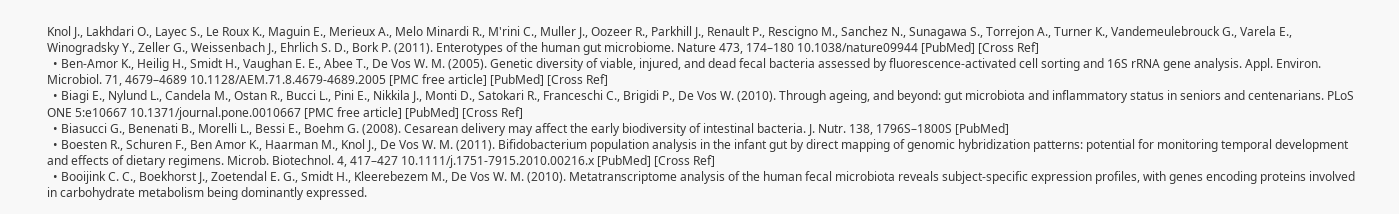Knol J., Lakhdari O., Layec S., Le Roux K., Maguin E., Merieux A., Melo Minardi R., M'rini C., Muller J., Oozeer R., Parkhill J., Renault P., Rescigno M., Sanchez N., Sunagawa S., Torrejon A., Turner K., Vandemeulebrouck G., Varela E., Winogradsky Y., Zeller G., Weissenbach J., Ehrlich S. D., Bork P. (2011). Enterotypes of the human gut microbiome. Nature 473, 174–180 10.1038/nature09944 [PubMed] [Cross Ref]
  • Ben-Amor K., Heilig H., Smidt H., Vaughan E. E., Abee T., De Vos W. M. (2005). Genetic diversity of viable, injured, and dead fecal bacteria assessed by fluorescence-activated cell sorting and 16S rRNA gene analysis. Appl. Environ. Microbiol. 71, 4679–4689 10.1128/AEM.71.8.4679-4689.2005 [PMC free article] [PubMed] [Cross Ref]
  • Biagi E., Nylund L., Candela M., Ostan R., Bucci L., Pini E., Nikkila J., Monti D., Satokari R., Franceschi C., Brigidi P., De Vos W. (2010). Through ageing, and beyond: gut microbiota and inflammatory status in seniors and centenarians. PLoS ONE 5:e10667 10.1371/journal.pone.0010667 [PMC free article] [PubMed] [Cross Ref]
  • Biasucci G., Benenati B., Morelli L., Bessi E., Boehm G. (2008). Cesarean delivery may affect the early biodiversity of intestinal bacteria. J. Nutr. 138, 1796S–1800S [PubMed]
  • Boesten R., Schuren F., Ben Amor K., Haarman M., Knol J., De Vos W. M. (2011). Bifidobacterium population analysis in the infant gut by direct mapping of genomic hybridization patterns: potential for monitoring temporal development and effects of dietary regimens. Microb. Biotechnol. 4, 417–427 10.1111/j.1751-7915.2010.00216.x [PubMed] [Cross Ref]
  • Booijink C. C., Boekhorst J., Zoetendal E. G., Smidt H., Kleerebezem M., De Vos W. M. (2010). Metatranscriptome analysis of the human fecal microbiota reveals subject-specific expression profiles, with genes encoding proteins involved in carbohydrate metabolism being dominantly expressed.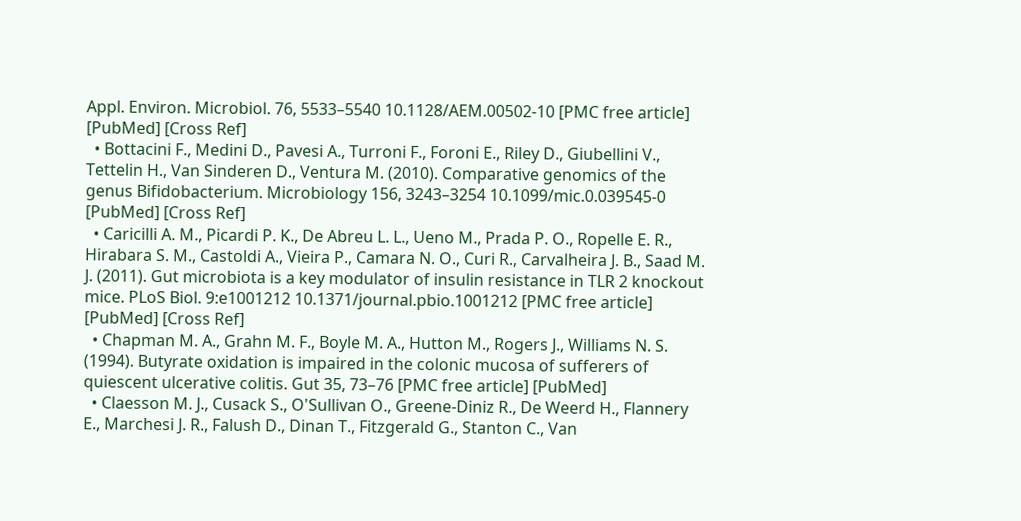Appl. Environ. Microbiol. 76, 5533–5540 10.1128/AEM.00502-10 [PMC free article] [PubMed] [Cross Ref]
  • Bottacini F., Medini D., Pavesi A., Turroni F., Foroni E., Riley D., Giubellini V., Tettelin H., Van Sinderen D., Ventura M. (2010). Comparative genomics of the genus Bifidobacterium. Microbiology 156, 3243–3254 10.1099/mic.0.039545-0 [PubMed] [Cross Ref]
  • Caricilli A. M., Picardi P. K., De Abreu L. L., Ueno M., Prada P. O., Ropelle E. R., Hirabara S. M., Castoldi A., Vieira P., Camara N. O., Curi R., Carvalheira J. B., Saad M. J. (2011). Gut microbiota is a key modulator of insulin resistance in TLR 2 knockout mice. PLoS Biol. 9:e1001212 10.1371/journal.pbio.1001212 [PMC free article] [PubMed] [Cross Ref]
  • Chapman M. A., Grahn M. F., Boyle M. A., Hutton M., Rogers J., Williams N. S. (1994). Butyrate oxidation is impaired in the colonic mucosa of sufferers of quiescent ulcerative colitis. Gut 35, 73–76 [PMC free article] [PubMed]
  • Claesson M. J., Cusack S., O'Sullivan O., Greene-Diniz R., De Weerd H., Flannery E., Marchesi J. R., Falush D., Dinan T., Fitzgerald G., Stanton C., Van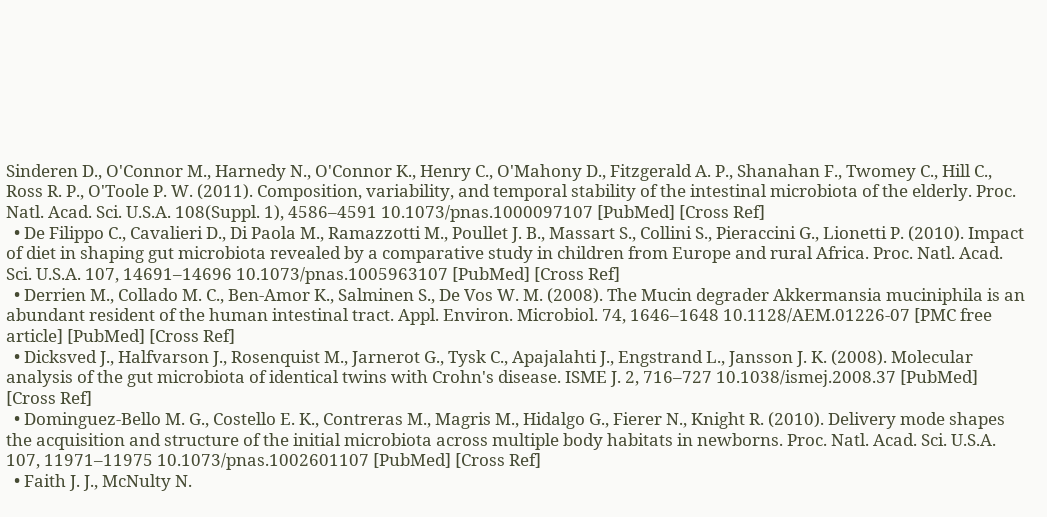Sinderen D., O'Connor M., Harnedy N., O'Connor K., Henry C., O'Mahony D., Fitzgerald A. P., Shanahan F., Twomey C., Hill C., Ross R. P., O'Toole P. W. (2011). Composition, variability, and temporal stability of the intestinal microbiota of the elderly. Proc. Natl. Acad. Sci. U.S.A. 108(Suppl. 1), 4586–4591 10.1073/pnas.1000097107 [PubMed] [Cross Ref]
  • De Filippo C., Cavalieri D., Di Paola M., Ramazzotti M., Poullet J. B., Massart S., Collini S., Pieraccini G., Lionetti P. (2010). Impact of diet in shaping gut microbiota revealed by a comparative study in children from Europe and rural Africa. Proc. Natl. Acad. Sci. U.S.A. 107, 14691–14696 10.1073/pnas.1005963107 [PubMed] [Cross Ref]
  • Derrien M., Collado M. C., Ben-Amor K., Salminen S., De Vos W. M. (2008). The Mucin degrader Akkermansia muciniphila is an abundant resident of the human intestinal tract. Appl. Environ. Microbiol. 74, 1646–1648 10.1128/AEM.01226-07 [PMC free article] [PubMed] [Cross Ref]
  • Dicksved J., Halfvarson J., Rosenquist M., Jarnerot G., Tysk C., Apajalahti J., Engstrand L., Jansson J. K. (2008). Molecular analysis of the gut microbiota of identical twins with Crohn's disease. ISME J. 2, 716–727 10.1038/ismej.2008.37 [PubMed] [Cross Ref]
  • Dominguez-Bello M. G., Costello E. K., Contreras M., Magris M., Hidalgo G., Fierer N., Knight R. (2010). Delivery mode shapes the acquisition and structure of the initial microbiota across multiple body habitats in newborns. Proc. Natl. Acad. Sci. U.S.A. 107, 11971–11975 10.1073/pnas.1002601107 [PubMed] [Cross Ref]
  • Faith J. J., McNulty N.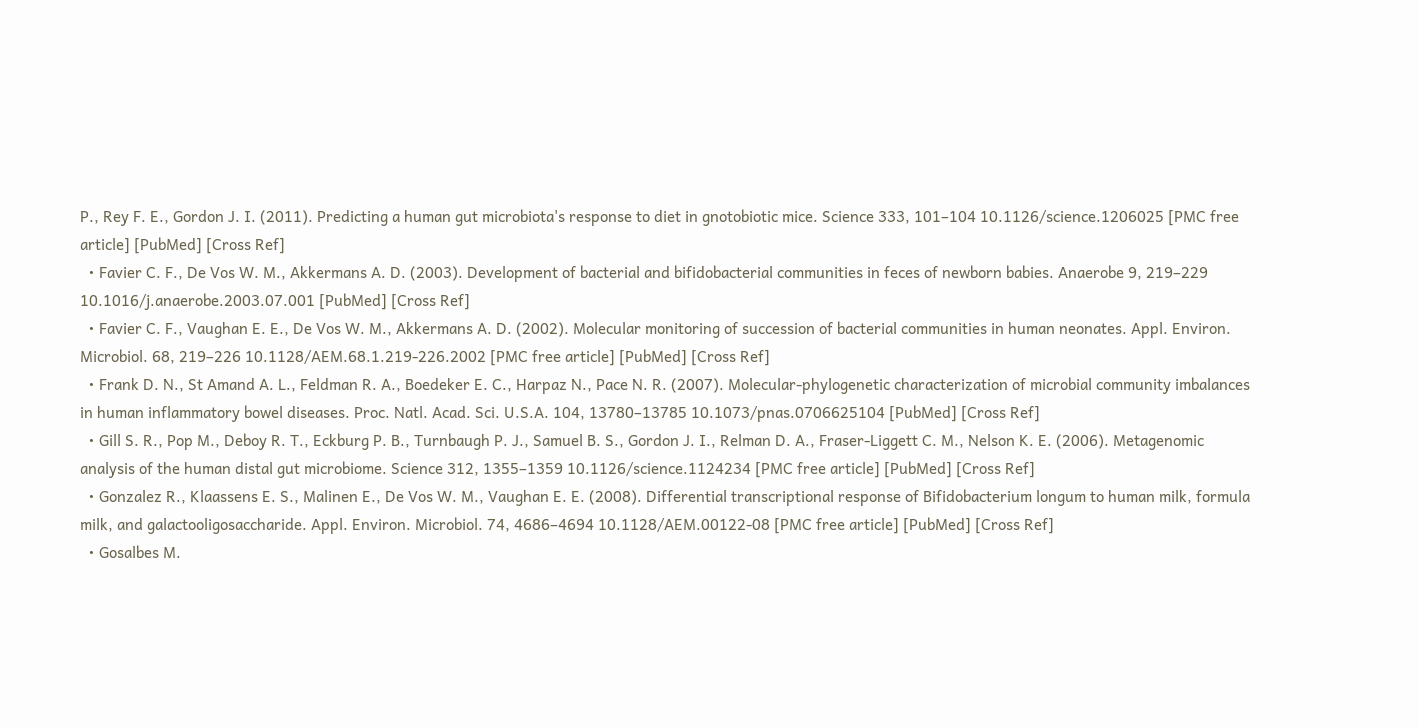P., Rey F. E., Gordon J. I. (2011). Predicting a human gut microbiota's response to diet in gnotobiotic mice. Science 333, 101–104 10.1126/science.1206025 [PMC free article] [PubMed] [Cross Ref]
  • Favier C. F., De Vos W. M., Akkermans A. D. (2003). Development of bacterial and bifidobacterial communities in feces of newborn babies. Anaerobe 9, 219–229 10.1016/j.anaerobe.2003.07.001 [PubMed] [Cross Ref]
  • Favier C. F., Vaughan E. E., De Vos W. M., Akkermans A. D. (2002). Molecular monitoring of succession of bacterial communities in human neonates. Appl. Environ. Microbiol. 68, 219–226 10.1128/AEM.68.1.219-226.2002 [PMC free article] [PubMed] [Cross Ref]
  • Frank D. N., St Amand A. L., Feldman R. A., Boedeker E. C., Harpaz N., Pace N. R. (2007). Molecular-phylogenetic characterization of microbial community imbalances in human inflammatory bowel diseases. Proc. Natl. Acad. Sci. U.S.A. 104, 13780–13785 10.1073/pnas.0706625104 [PubMed] [Cross Ref]
  • Gill S. R., Pop M., Deboy R. T., Eckburg P. B., Turnbaugh P. J., Samuel B. S., Gordon J. I., Relman D. A., Fraser-Liggett C. M., Nelson K. E. (2006). Metagenomic analysis of the human distal gut microbiome. Science 312, 1355–1359 10.1126/science.1124234 [PMC free article] [PubMed] [Cross Ref]
  • Gonzalez R., Klaassens E. S., Malinen E., De Vos W. M., Vaughan E. E. (2008). Differential transcriptional response of Bifidobacterium longum to human milk, formula milk, and galactooligosaccharide. Appl. Environ. Microbiol. 74, 4686–4694 10.1128/AEM.00122-08 [PMC free article] [PubMed] [Cross Ref]
  • Gosalbes M.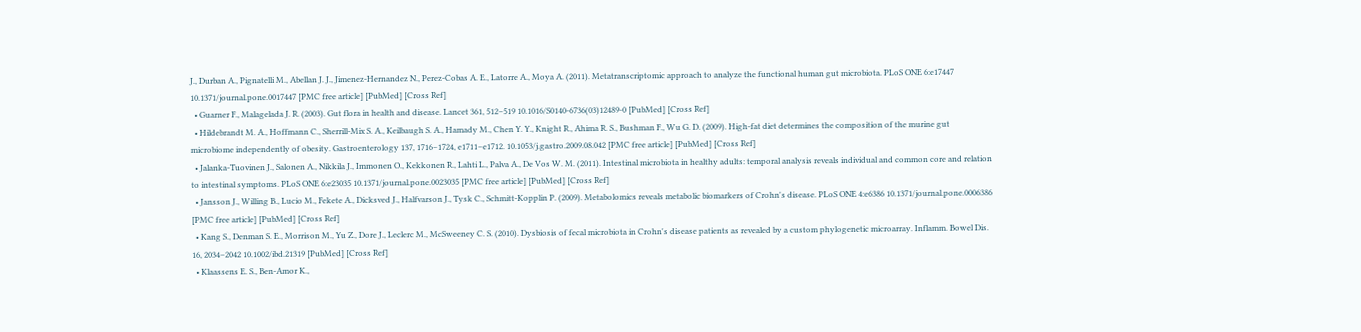J., Durban A., Pignatelli M., Abellan J. J., Jimenez-Hernandez N., Perez-Cobas A. E., Latorre A., Moya A. (2011). Metatranscriptomic approach to analyze the functional human gut microbiota. PLoS ONE 6:e17447 10.1371/journal.pone.0017447 [PMC free article] [PubMed] [Cross Ref]
  • Guarner F., Malagelada J. R. (2003). Gut flora in health and disease. Lancet 361, 512–519 10.1016/S0140-6736(03)12489-0 [PubMed] [Cross Ref]
  • Hildebrandt M. A., Hoffmann C., Sherrill-Mix S. A., Keilbaugh S. A., Hamady M., Chen Y. Y., Knight R., Ahima R. S., Bushman F., Wu G. D. (2009). High-fat diet determines the composition of the murine gut microbiome independently of obesity. Gastroenterology 137, 1716–1724, e1711–e1712. 10.1053/j.gastro.2009.08.042 [PMC free article] [PubMed] [Cross Ref]
  • Jalanka-Tuovinen J., Salonen A., Nikkila J., Immonen O., Kekkonen R., Lahti L., Palva A., De Vos W. M. (2011). Intestinal microbiota in healthy adults: temporal analysis reveals individual and common core and relation to intestinal symptoms. PLoS ONE 6:e23035 10.1371/journal.pone.0023035 [PMC free article] [PubMed] [Cross Ref]
  • Jansson J., Willing B., Lucio M., Fekete A., Dicksved J., Halfvarson J., Tysk C., Schmitt-Kopplin P. (2009). Metabolomics reveals metabolic biomarkers of Crohn's disease. PLoS ONE 4:e6386 10.1371/journal.pone.0006386 [PMC free article] [PubMed] [Cross Ref]
  • Kang S., Denman S. E., Morrison M., Yu Z., Dore J., Leclerc M., McSweeney C. S. (2010). Dysbiosis of fecal microbiota in Crohn's disease patients as revealed by a custom phylogenetic microarray. Inflamm. Bowel Dis. 16, 2034–2042 10.1002/ibd.21319 [PubMed] [Cross Ref]
  • Klaassens E. S., Ben-Amor K.,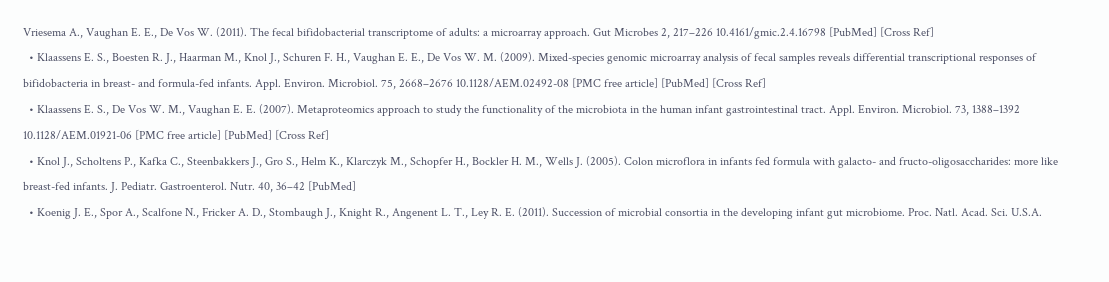Vriesema A., Vaughan E. E., De Vos W. (2011). The fecal bifidobacterial transcriptome of adults: a microarray approach. Gut Microbes 2, 217–226 10.4161/gmic.2.4.16798 [PubMed] [Cross Ref]
  • Klaassens E. S., Boesten R. J., Haarman M., Knol J., Schuren F. H., Vaughan E. E., De Vos W. M. (2009). Mixed-species genomic microarray analysis of fecal samples reveals differential transcriptional responses of bifidobacteria in breast- and formula-fed infants. Appl. Environ. Microbiol. 75, 2668–2676 10.1128/AEM.02492-08 [PMC free article] [PubMed] [Cross Ref]
  • Klaassens E. S., De Vos W. M., Vaughan E. E. (2007). Metaproteomics approach to study the functionality of the microbiota in the human infant gastrointestinal tract. Appl. Environ. Microbiol. 73, 1388–1392 10.1128/AEM.01921-06 [PMC free article] [PubMed] [Cross Ref]
  • Knol J., Scholtens P., Kafka C., Steenbakkers J., Gro S., Helm K., Klarczyk M., Schopfer H., Bockler H. M., Wells J. (2005). Colon microflora in infants fed formula with galacto- and fructo-oligosaccharides: more like breast-fed infants. J. Pediatr. Gastroenterol. Nutr. 40, 36–42 [PubMed]
  • Koenig J. E., Spor A., Scalfone N., Fricker A. D., Stombaugh J., Knight R., Angenent L. T., Ley R. E. (2011). Succession of microbial consortia in the developing infant gut microbiome. Proc. Natl. Acad. Sci. U.S.A.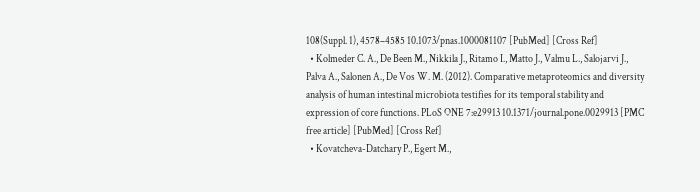108(Suppl. 1), 4578–4585 10.1073/pnas.1000081107 [PubMed] [Cross Ref]
  • Kolmeder C. A., De Been M., Nikkila J., Ritamo I., Matto J., Valmu L., Salojarvi J., Palva A., Salonen A., De Vos W. M. (2012). Comparative metaproteomics and diversity analysis of human intestinal microbiota testifies for its temporal stability and expression of core functions. PLoS ONE 7:e29913 10.1371/journal.pone.0029913 [PMC free article] [PubMed] [Cross Ref]
  • Kovatcheva-Datchary P., Egert M.,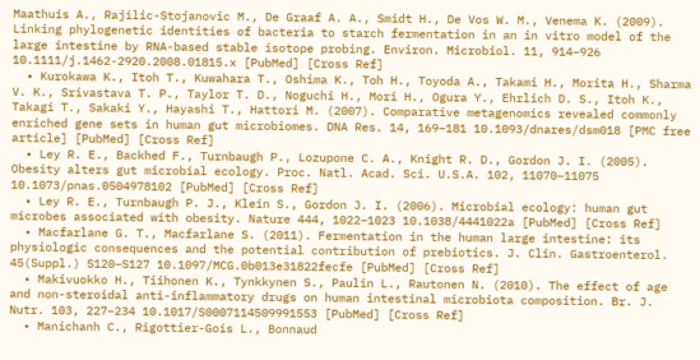Maathuis A., Rajilic-Stojanovic M., De Graaf A. A., Smidt H., De Vos W. M., Venema K. (2009). Linking phylogenetic identities of bacteria to starch fermentation in an in vitro model of the large intestine by RNA-based stable isotope probing. Environ. Microbiol. 11, 914–926 10.1111/j.1462-2920.2008.01815.x [PubMed] [Cross Ref]
  • Kurokawa K., Itoh T., Kuwahara T., Oshima K., Toh H., Toyoda A., Takami H., Morita H., Sharma V. K., Srivastava T. P., Taylor T. D., Noguchi H., Mori H., Ogura Y., Ehrlich D. S., Itoh K., Takagi T., Sakaki Y., Hayashi T., Hattori M. (2007). Comparative metagenomics revealed commonly enriched gene sets in human gut microbiomes. DNA Res. 14, 169–181 10.1093/dnares/dsm018 [PMC free article] [PubMed] [Cross Ref]
  • Ley R. E., Backhed F., Turnbaugh P., Lozupone C. A., Knight R. D., Gordon J. I. (2005). Obesity alters gut microbial ecology. Proc. Natl. Acad. Sci. U.S.A. 102, 11070–11075 10.1073/pnas.0504978102 [PubMed] [Cross Ref]
  • Ley R. E., Turnbaugh P. J., Klein S., Gordon J. I. (2006). Microbial ecology: human gut microbes associated with obesity. Nature 444, 1022–1023 10.1038/4441022a [PubMed] [Cross Ref]
  • Macfarlane G. T., Macfarlane S. (2011). Fermentation in the human large intestine: its physiologic consequences and the potential contribution of prebiotics. J. Clin. Gastroenterol. 45(Suppl.) S120–S127 10.1097/MCG.0b013e31822fecfe [PubMed] [Cross Ref]
  • Makivuokko H., Tiihonen K., Tynkkynen S., Paulin L., Rautonen N. (2010). The effect of age and non-steroidal anti-inflammatory drugs on human intestinal microbiota composition. Br. J. Nutr. 103, 227–234 10.1017/S0007114509991553 [PubMed] [Cross Ref]
  • Manichanh C., Rigottier-Gois L., Bonnaud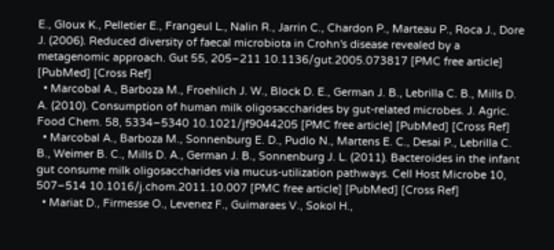E., Gloux K., Pelletier E., Frangeul L., Nalin R., Jarrin C., Chardon P., Marteau P., Roca J., Dore J. (2006). Reduced diversity of faecal microbiota in Crohn's disease revealed by a metagenomic approach. Gut 55, 205–211 10.1136/gut.2005.073817 [PMC free article] [PubMed] [Cross Ref]
  • Marcobal A., Barboza M., Froehlich J. W., Block D. E., German J. B., Lebrilla C. B., Mills D. A. (2010). Consumption of human milk oligosaccharides by gut-related microbes. J. Agric. Food Chem. 58, 5334–5340 10.1021/jf9044205 [PMC free article] [PubMed] [Cross Ref]
  • Marcobal A., Barboza M., Sonnenburg E. D., Pudlo N., Martens E. C., Desai P., Lebrilla C. B., Weimer B. C., Mills D. A., German J. B., Sonnenburg J. L. (2011). Bacteroides in the infant gut consume milk oligosaccharides via mucus-utilization pathways. Cell Host Microbe 10, 507–514 10.1016/j.chom.2011.10.007 [PMC free article] [PubMed] [Cross Ref]
  • Mariat D., Firmesse O., Levenez F., Guimaraes V., Sokol H.,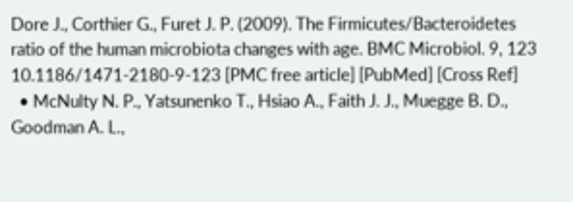Dore J., Corthier G., Furet J. P. (2009). The Firmicutes/Bacteroidetes ratio of the human microbiota changes with age. BMC Microbiol. 9, 123 10.1186/1471-2180-9-123 [PMC free article] [PubMed] [Cross Ref]
  • McNulty N. P., Yatsunenko T., Hsiao A., Faith J. J., Muegge B. D., Goodman A. L.,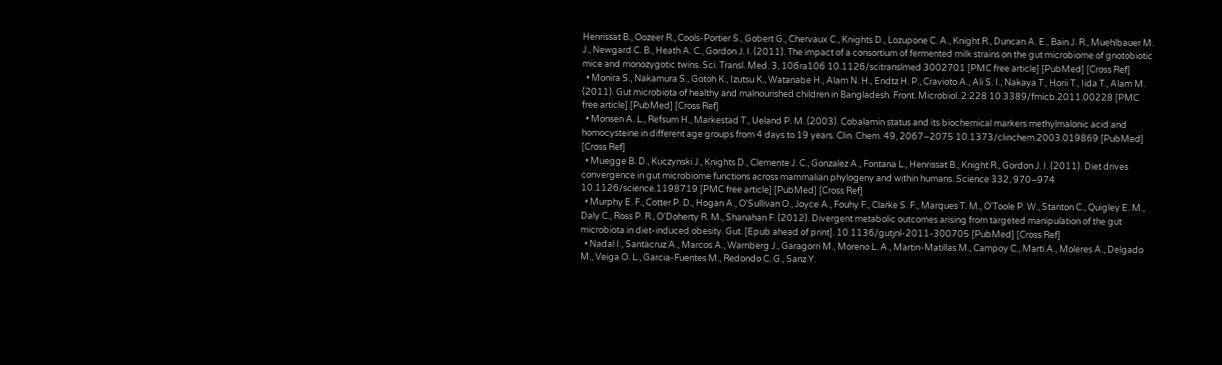Henrissat B., Oozeer R., Cools-Portier S., Gobert G., Chervaux C., Knights D., Lozupone C. A., Knight R., Duncan A. E., Bain J. R., Muehlbauer M. J., Newgard C. B., Heath A. C., Gordon J. I. (2011). The impact of a consortium of fermented milk strains on the gut microbiome of gnotobiotic mice and monozygotic twins. Sci. Transl. Med. 3, 106ra106 10.1126/scitranslmed.3002701 [PMC free article] [PubMed] [Cross Ref]
  • Monira S., Nakamura S., Gotoh K., Izutsu K., Watanabe H., Alam N. H., Endtz H. P., Cravioto A., Ali S. I., Nakaya T., Horii T., Iida T., Alam M. (2011). Gut microbiota of healthy and malnourished children in Bangladesh. Front. Microbiol. 2:228 10.3389/fmicb.2011.00228 [PMC free article] [PubMed] [Cross Ref]
  • Monsen A. L., Refsum H., Markestad T., Ueland P. M. (2003). Cobalamin status and its biochemical markers methylmalonic acid and homocysteine in different age groups from 4 days to 19 years. Clin. Chem. 49, 2067–2075 10.1373/clinchem.2003.019869 [PubMed] [Cross Ref]
  • Muegge B. D., Kuczynski J., Knights D., Clemente J. C., Gonzalez A., Fontana L., Henrissat B., Knight R., Gordon J. I. (2011). Diet drives convergence in gut microbiome functions across mammalian phylogeny and within humans. Science 332, 970–974 10.1126/science.1198719 [PMC free article] [PubMed] [Cross Ref]
  • Murphy E. F., Cotter P. D., Hogan A., O'Sullivan O., Joyce A., Fouhy F., Clarke S. F., Marques T. M., O'Toole P. W., Stanton C., Quigley E. M., Daly C., Ross P. R., O'Doherty R. M., Shanahan F. (2012). Divergent metabolic outcomes arising from targeted manipulation of the gut microbiota in diet-induced obesity. Gut. [Epub ahead of print]. 10.1136/gutjnl-2011-300705 [PubMed] [Cross Ref]
  • Nadal I., Santacruz A., Marcos A., Warnberg J., Garagorri M., Moreno L. A., Martin-Matillas M., Campoy C., Marti A., Moleres A., Delgado M., Veiga O. L., Garcia-Fuentes M., Redondo C. G., Sanz Y.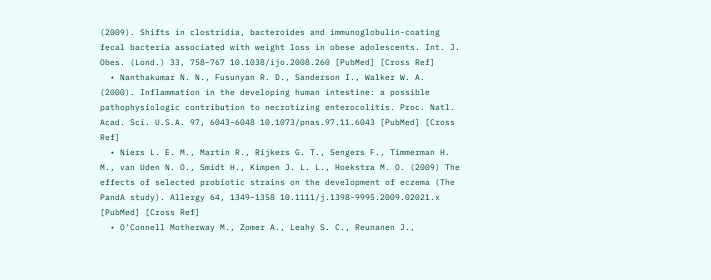(2009). Shifts in clostridia, bacteroides and immunoglobulin-coating fecal bacteria associated with weight loss in obese adolescents. Int. J. Obes. (Lond.) 33, 758–767 10.1038/ijo.2008.260 [PubMed] [Cross Ref]
  • Nanthakumar N. N., Fusunyan R. D., Sanderson I., Walker W. A. (2000). Inflammation in the developing human intestine: a possible pathophysiologic contribution to necrotizing enterocolitis. Proc. Natl. Acad. Sci. U.S.A. 97, 6043–6048 10.1073/pnas.97.11.6043 [PubMed] [Cross Ref]
  • Niers L. E. M., Martin R., Rijkers G. T., Sengers F., Timmerman H. M., van Uden N. O., Smidt H., Kimpen J. L. L., Hoekstra M. O. (2009) The effects of selected probiotic strains on the development of eczema (The PandA study). Allergy 64, 1349–1358 10.1111/j.1398-9995.2009.02021.x [PubMed] [Cross Ref]
  • O'Connell Motherway M., Zomer A., Leahy S. C., Reunanen J.,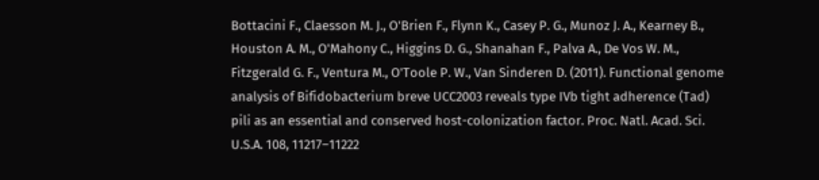Bottacini F., Claesson M. J., O'Brien F., Flynn K., Casey P. G., Munoz J. A., Kearney B., Houston A. M., O'Mahony C., Higgins D. G., Shanahan F., Palva A., De Vos W. M., Fitzgerald G. F., Ventura M., O'Toole P. W., Van Sinderen D. (2011). Functional genome analysis of Bifidobacterium breve UCC2003 reveals type IVb tight adherence (Tad) pili as an essential and conserved host-colonization factor. Proc. Natl. Acad. Sci. U.S.A. 108, 11217–11222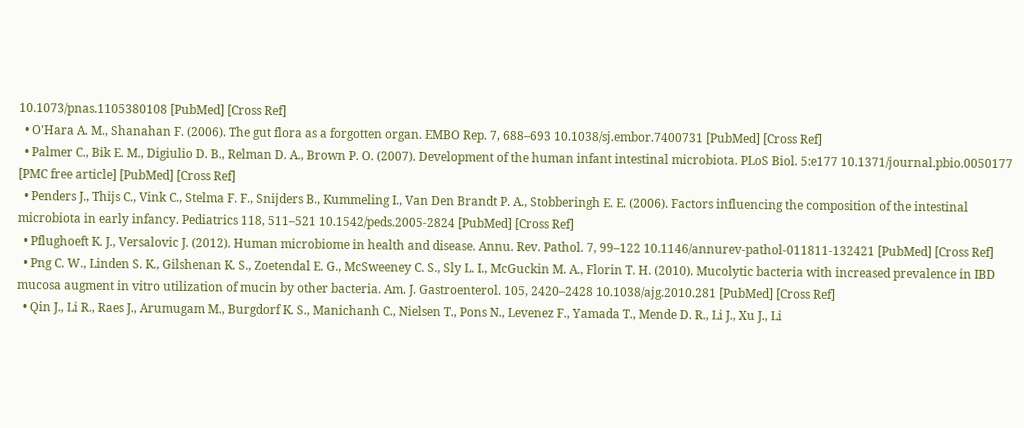10.1073/pnas.1105380108 [PubMed] [Cross Ref]
  • O'Hara A. M., Shanahan F. (2006). The gut flora as a forgotten organ. EMBO Rep. 7, 688–693 10.1038/sj.embor.7400731 [PubMed] [Cross Ref]
  • Palmer C., Bik E. M., Digiulio D. B., Relman D. A., Brown P. O. (2007). Development of the human infant intestinal microbiota. PLoS Biol. 5:e177 10.1371/journal.pbio.0050177 [PMC free article] [PubMed] [Cross Ref]
  • Penders J., Thijs C., Vink C., Stelma F. F., Snijders B., Kummeling I., Van Den Brandt P. A., Stobberingh E. E. (2006). Factors influencing the composition of the intestinal microbiota in early infancy. Pediatrics 118, 511–521 10.1542/peds.2005-2824 [PubMed] [Cross Ref]
  • Pflughoeft K. J., Versalovic J. (2012). Human microbiome in health and disease. Annu. Rev. Pathol. 7, 99–122 10.1146/annurev-pathol-011811-132421 [PubMed] [Cross Ref]
  • Png C. W., Linden S. K., Gilshenan K. S., Zoetendal E. G., McSweeney C. S., Sly L. I., McGuckin M. A., Florin T. H. (2010). Mucolytic bacteria with increased prevalence in IBD mucosa augment in vitro utilization of mucin by other bacteria. Am. J. Gastroenterol. 105, 2420–2428 10.1038/ajg.2010.281 [PubMed] [Cross Ref]
  • Qin J., Li R., Raes J., Arumugam M., Burgdorf K. S., Manichanh C., Nielsen T., Pons N., Levenez F., Yamada T., Mende D. R., Li J., Xu J., Li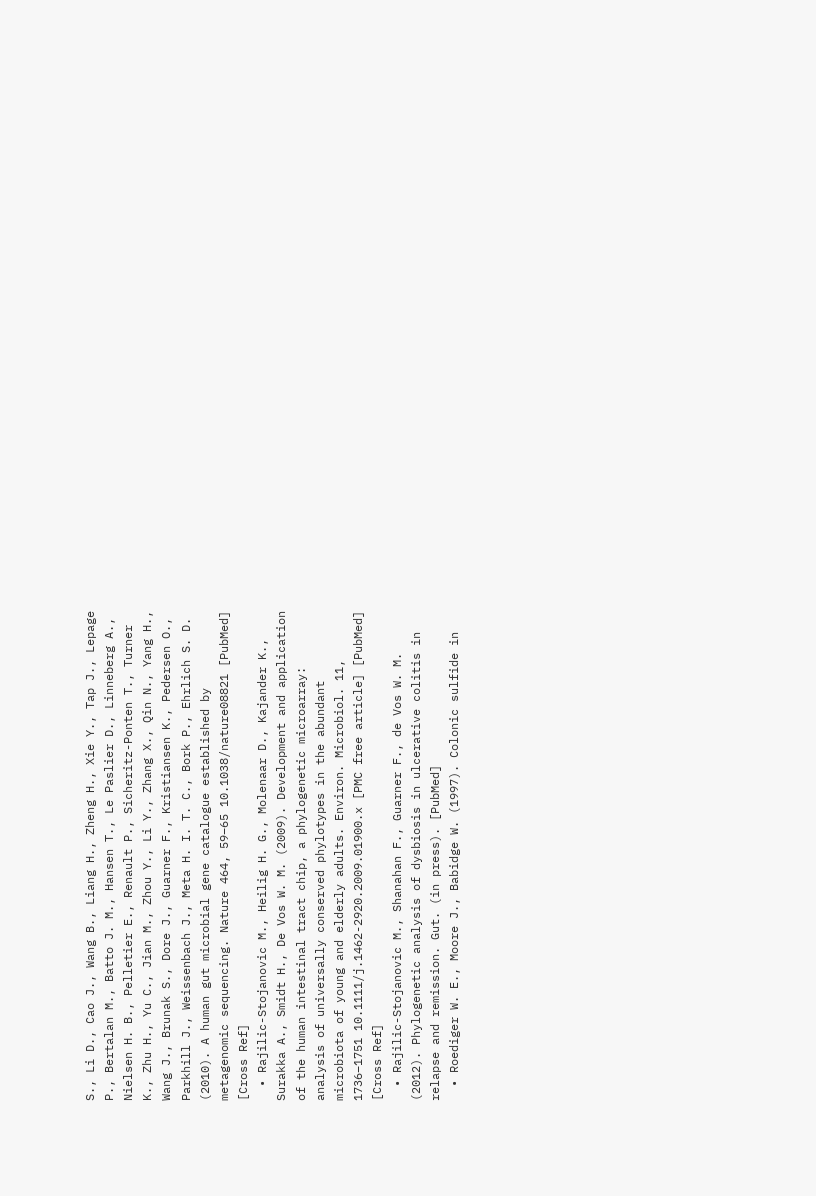S., Li D., Cao J., Wang B., Liang H., Zheng H., Xie Y., Tap J., Lepage P., Bertalan M., Batto J. M., Hansen T., Le Paslier D., Linneberg A., Nielsen H. B., Pelletier E., Renault P., Sicheritz-Ponten T., Turner K., Zhu H., Yu C., Jian M., Zhou Y., Li Y., Zhang X., Qin N., Yang H., Wang J., Brunak S., Dore J., Guarner F., Kristiansen K., Pedersen O., Parkhill J., Weissenbach J., Meta H. I. T. C., Bork P., Ehrlich S. D. (2010). A human gut microbial gene catalogue established by metagenomic sequencing. Nature 464, 59–65 10.1038/nature08821 [PubMed] [Cross Ref]
  • Rajilic-Stojanovic M., Heilig H. G., Molenaar D., Kajander K., Surakka A., Smidt H., De Vos W. M. (2009). Development and application of the human intestinal tract chip, a phylogenetic microarray: analysis of universally conserved phylotypes in the abundant microbiota of young and elderly adults. Environ. Microbiol. 11, 1736–1751 10.1111/j.1462-2920.2009.01900.x [PMC free article] [PubMed] [Cross Ref]
  • Rajilic-Stojanovic M., Shanahan F., Guarner F., de Vos W. M. (2012). Phylogenetic analysis of dysbiosis in ulcerative colitis in relapse and remission. Gut. (in press). [PubMed]
  • Roediger W. E., Moore J., Babidge W. (1997). Colonic sulfide in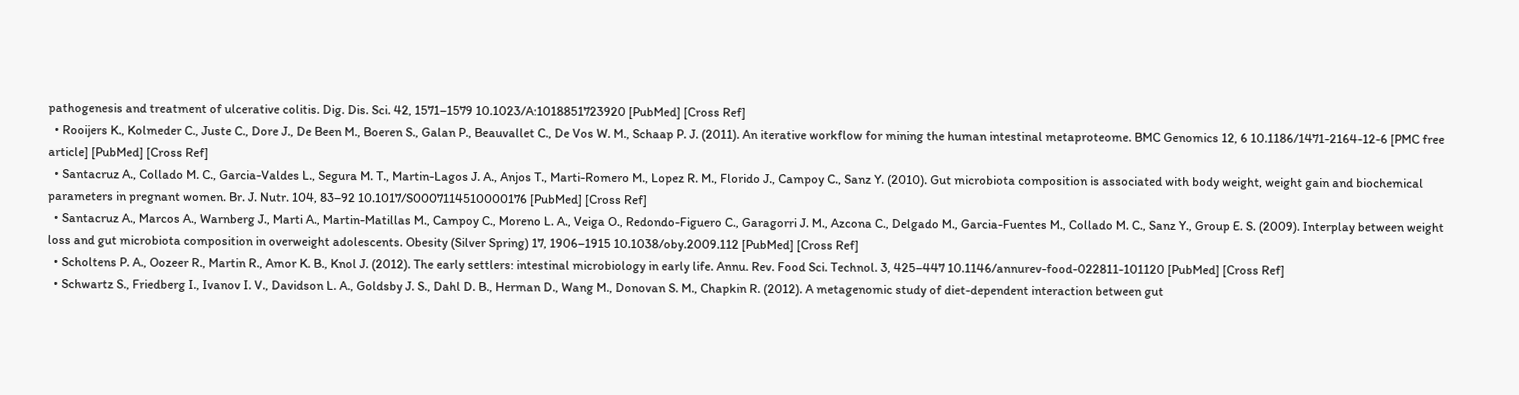pathogenesis and treatment of ulcerative colitis. Dig. Dis. Sci. 42, 1571–1579 10.1023/A:1018851723920 [PubMed] [Cross Ref]
  • Rooijers K., Kolmeder C., Juste C., Dore J., De Been M., Boeren S., Galan P., Beauvallet C., De Vos W. M., Schaap P. J. (2011). An iterative workflow for mining the human intestinal metaproteome. BMC Genomics 12, 6 10.1186/1471-2164-12-6 [PMC free article] [PubMed] [Cross Ref]
  • Santacruz A., Collado M. C., Garcia-Valdes L., Segura M. T., Martin-Lagos J. A., Anjos T., Marti-Romero M., Lopez R. M., Florido J., Campoy C., Sanz Y. (2010). Gut microbiota composition is associated with body weight, weight gain and biochemical parameters in pregnant women. Br. J. Nutr. 104, 83–92 10.1017/S0007114510000176 [PubMed] [Cross Ref]
  • Santacruz A., Marcos A., Warnberg J., Marti A., Martin-Matillas M., Campoy C., Moreno L. A., Veiga O., Redondo-Figuero C., Garagorri J. M., Azcona C., Delgado M., Garcia-Fuentes M., Collado M. C., Sanz Y., Group E. S. (2009). Interplay between weight loss and gut microbiota composition in overweight adolescents. Obesity (Silver Spring) 17, 1906–1915 10.1038/oby.2009.112 [PubMed] [Cross Ref]
  • Scholtens P. A., Oozeer R., Martin R., Amor K. B., Knol J. (2012). The early settlers: intestinal microbiology in early life. Annu. Rev. Food Sci. Technol. 3, 425–447 10.1146/annurev-food-022811-101120 [PubMed] [Cross Ref]
  • Schwartz S., Friedberg I., Ivanov I. V., Davidson L. A., Goldsby J. S., Dahl D. B., Herman D., Wang M., Donovan S. M., Chapkin R. (2012). A metagenomic study of diet-dependent interaction between gut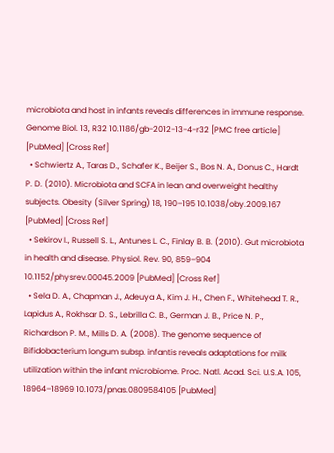microbiota and host in infants reveals differences in immune response. Genome Biol. 13, R32 10.1186/gb-2012-13-4-r32 [PMC free article] [PubMed] [Cross Ref]
  • Schwiertz A., Taras D., Schafer K., Beijer S., Bos N. A., Donus C., Hardt P. D. (2010). Microbiota and SCFA in lean and overweight healthy subjects. Obesity (Silver Spring) 18, 190–195 10.1038/oby.2009.167 [PubMed] [Cross Ref]
  • Sekirov I., Russell S. L., Antunes L. C., Finlay B. B. (2010). Gut microbiota in health and disease. Physiol. Rev. 90, 859–904 10.1152/physrev.00045.2009 [PubMed] [Cross Ref]
  • Sela D. A., Chapman J., Adeuya A., Kim J. H., Chen F., Whitehead T. R., Lapidus A., Rokhsar D. S., Lebrilla C. B., German J. B., Price N. P., Richardson P. M., Mills D. A. (2008). The genome sequence of Bifidobacterium longum subsp. infantis reveals adaptations for milk utilization within the infant microbiome. Proc. Natl. Acad. Sci. U.S.A. 105, 18964–18969 10.1073/pnas.0809584105 [PubMed]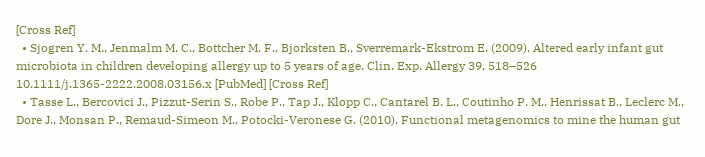[Cross Ref]
  • Sjogren Y. M., Jenmalm M. C., Bottcher M. F., Bjorksten B., Sverremark-Ekstrom E. (2009). Altered early infant gut microbiota in children developing allergy up to 5 years of age. Clin. Exp. Allergy 39, 518–526 10.1111/j.1365-2222.2008.03156.x [PubMed] [Cross Ref]
  • Tasse L., Bercovici J., Pizzut-Serin S., Robe P., Tap J., Klopp C., Cantarel B. L., Coutinho P. M., Henrissat B., Leclerc M., Dore J., Monsan P., Remaud-Simeon M., Potocki-Veronese G. (2010). Functional metagenomics to mine the human gut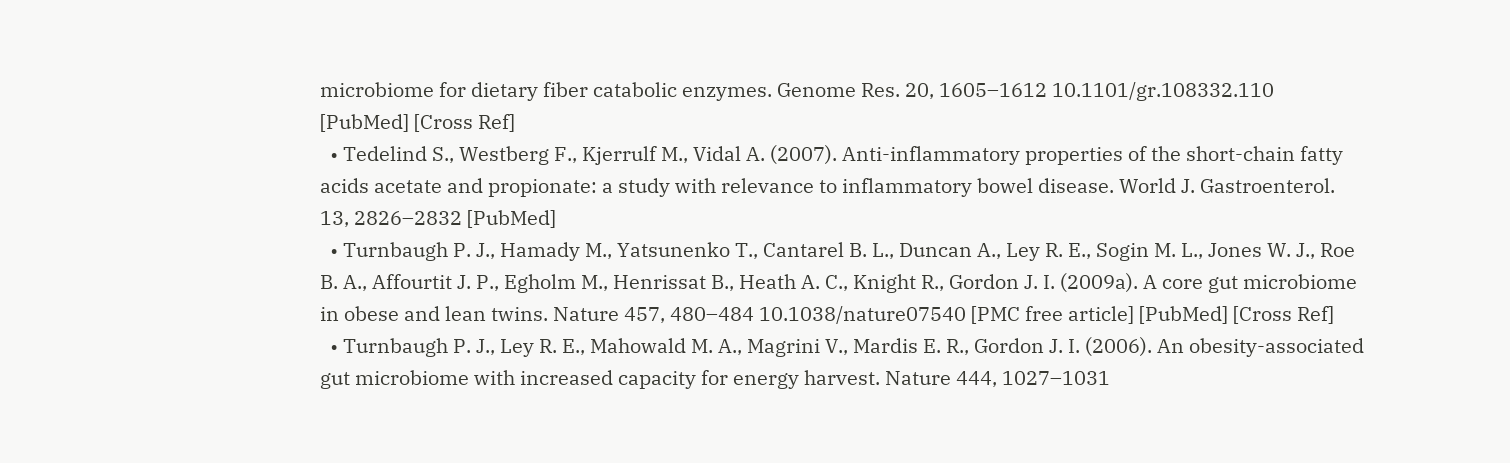microbiome for dietary fiber catabolic enzymes. Genome Res. 20, 1605–1612 10.1101/gr.108332.110 [PubMed] [Cross Ref]
  • Tedelind S., Westberg F., Kjerrulf M., Vidal A. (2007). Anti-inflammatory properties of the short-chain fatty acids acetate and propionate: a study with relevance to inflammatory bowel disease. World J. Gastroenterol. 13, 2826–2832 [PubMed]
  • Turnbaugh P. J., Hamady M., Yatsunenko T., Cantarel B. L., Duncan A., Ley R. E., Sogin M. L., Jones W. J., Roe B. A., Affourtit J. P., Egholm M., Henrissat B., Heath A. C., Knight R., Gordon J. I. (2009a). A core gut microbiome in obese and lean twins. Nature 457, 480–484 10.1038/nature07540 [PMC free article] [PubMed] [Cross Ref]
  • Turnbaugh P. J., Ley R. E., Mahowald M. A., Magrini V., Mardis E. R., Gordon J. I. (2006). An obesity-associated gut microbiome with increased capacity for energy harvest. Nature 444, 1027–1031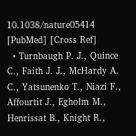10.1038/nature05414 [PubMed] [Cross Ref]
  • Turnbaugh P. J., Quince C., Faith J. J., McHardy A. C., Yatsunenko T., Niazi F., Affourtit J., Egholm M., Henrissat B., Knight R.,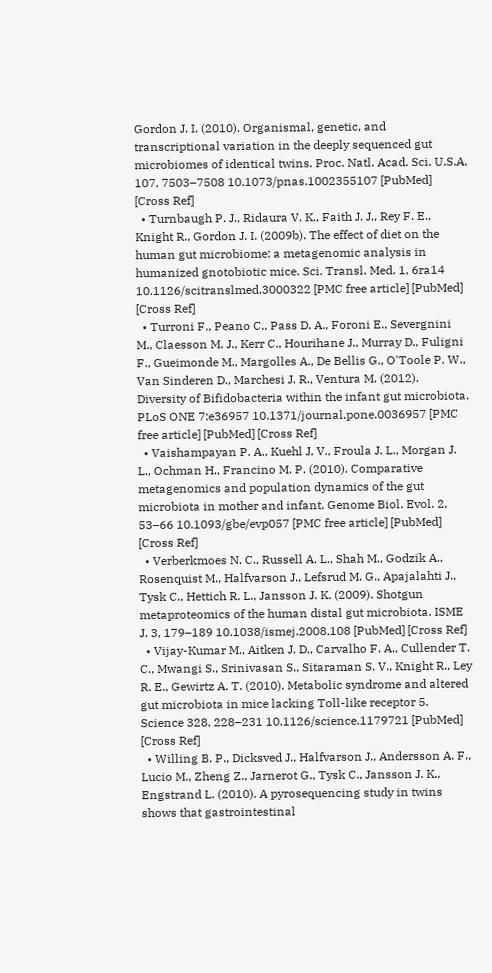Gordon J. I. (2010). Organismal, genetic, and transcriptional variation in the deeply sequenced gut microbiomes of identical twins. Proc. Natl. Acad. Sci. U.S.A. 107, 7503–7508 10.1073/pnas.1002355107 [PubMed] [Cross Ref]
  • Turnbaugh P. J., Ridaura V. K., Faith J. J., Rey F. E., Knight R., Gordon J. I. (2009b). The effect of diet on the human gut microbiome: a metagenomic analysis in humanized gnotobiotic mice. Sci. Transl. Med. 1, 6ra14 10.1126/scitranslmed.3000322 [PMC free article] [PubMed] [Cross Ref]
  • Turroni F., Peano C., Pass D. A., Foroni E., Severgnini M., Claesson M. J., Kerr C., Hourihane J., Murray D., Fuligni F., Gueimonde M., Margolles A., De Bellis G., O'Toole P. W., Van Sinderen D., Marchesi J. R., Ventura M. (2012). Diversity of Bifidobacteria within the infant gut microbiota. PLoS ONE 7:e36957 10.1371/journal.pone.0036957 [PMC free article] [PubMed] [Cross Ref]
  • Vaishampayan P. A., Kuehl J. V., Froula J. L., Morgan J. L., Ochman H., Francino M. P. (2010). Comparative metagenomics and population dynamics of the gut microbiota in mother and infant. Genome Biol. Evol. 2, 53–66 10.1093/gbe/evp057 [PMC free article] [PubMed] [Cross Ref]
  • Verberkmoes N. C., Russell A. L., Shah M., Godzik A., Rosenquist M., Halfvarson J., Lefsrud M. G., Apajalahti J., Tysk C., Hettich R. L., Jansson J. K. (2009). Shotgun metaproteomics of the human distal gut microbiota. ISME J. 3, 179–189 10.1038/ismej.2008.108 [PubMed] [Cross Ref]
  • Vijay-Kumar M., Aitken J. D., Carvalho F. A., Cullender T. C., Mwangi S., Srinivasan S., Sitaraman S. V., Knight R., Ley R. E., Gewirtz A. T. (2010). Metabolic syndrome and altered gut microbiota in mice lacking Toll-like receptor 5. Science 328, 228–231 10.1126/science.1179721 [PubMed] [Cross Ref]
  • Willing B. P., Dicksved J., Halfvarson J., Andersson A. F., Lucio M., Zheng Z., Jarnerot G., Tysk C., Jansson J. K., Engstrand L. (2010). A pyrosequencing study in twins shows that gastrointestinal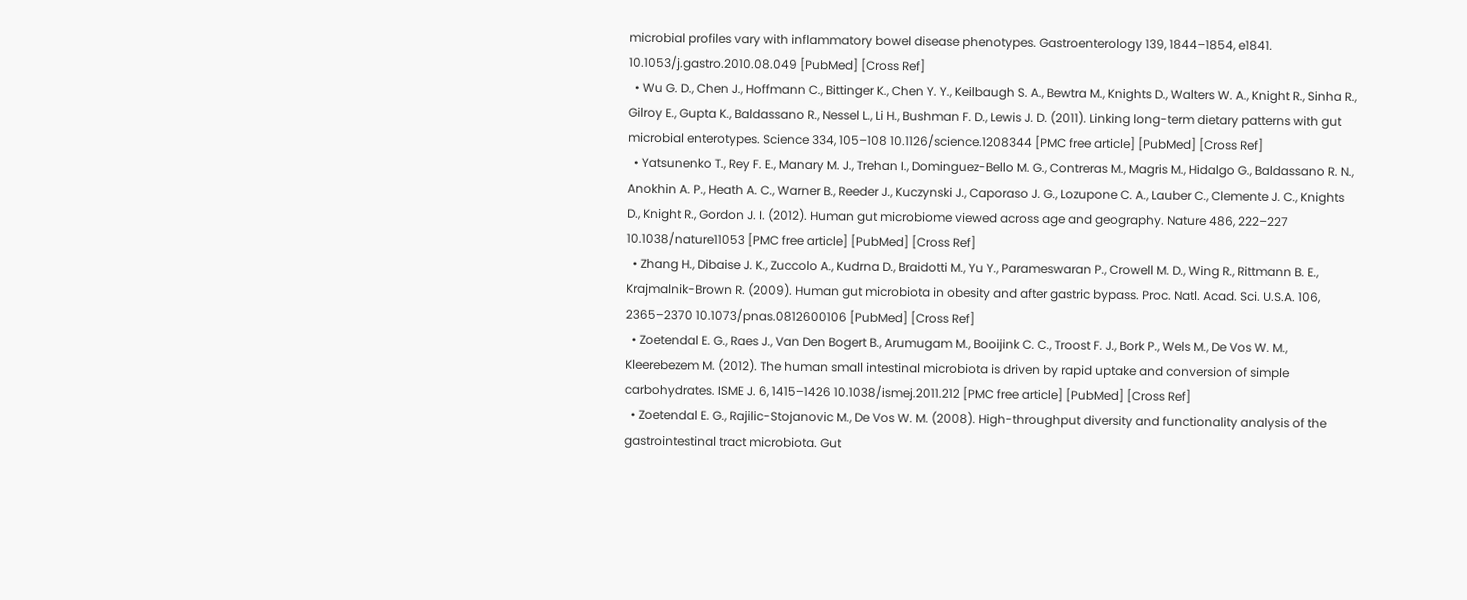microbial profiles vary with inflammatory bowel disease phenotypes. Gastroenterology 139, 1844–1854, e1841. 10.1053/j.gastro.2010.08.049 [PubMed] [Cross Ref]
  • Wu G. D., Chen J., Hoffmann C., Bittinger K., Chen Y. Y., Keilbaugh S. A., Bewtra M., Knights D., Walters W. A., Knight R., Sinha R., Gilroy E., Gupta K., Baldassano R., Nessel L., Li H., Bushman F. D., Lewis J. D. (2011). Linking long-term dietary patterns with gut microbial enterotypes. Science 334, 105–108 10.1126/science.1208344 [PMC free article] [PubMed] [Cross Ref]
  • Yatsunenko T., Rey F. E., Manary M. J., Trehan I., Dominguez-Bello M. G., Contreras M., Magris M., Hidalgo G., Baldassano R. N., Anokhin A. P., Heath A. C., Warner B., Reeder J., Kuczynski J., Caporaso J. G., Lozupone C. A., Lauber C., Clemente J. C., Knights D., Knight R., Gordon J. I. (2012). Human gut microbiome viewed across age and geography. Nature 486, 222–227 10.1038/nature11053 [PMC free article] [PubMed] [Cross Ref]
  • Zhang H., Dibaise J. K., Zuccolo A., Kudrna D., Braidotti M., Yu Y., Parameswaran P., Crowell M. D., Wing R., Rittmann B. E., Krajmalnik-Brown R. (2009). Human gut microbiota in obesity and after gastric bypass. Proc. Natl. Acad. Sci. U.S.A. 106, 2365–2370 10.1073/pnas.0812600106 [PubMed] [Cross Ref]
  • Zoetendal E. G., Raes J., Van Den Bogert B., Arumugam M., Booijink C. C., Troost F. J., Bork P., Wels M., De Vos W. M., Kleerebezem M. (2012). The human small intestinal microbiota is driven by rapid uptake and conversion of simple carbohydrates. ISME J. 6, 1415–1426 10.1038/ismej.2011.212 [PMC free article] [PubMed] [Cross Ref]
  • Zoetendal E. G., Rajilic-Stojanovic M., De Vos W. M. (2008). High-throughput diversity and functionality analysis of the gastrointestinal tract microbiota. Gut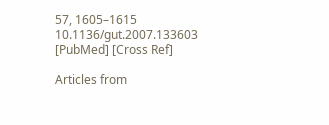57, 1605–1615 10.1136/gut.2007.133603 [PubMed] [Cross Ref]

Articles from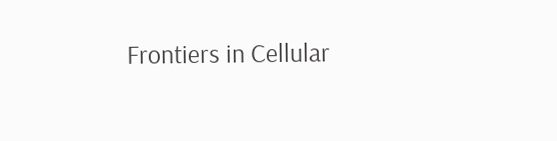Frontiers in Cellular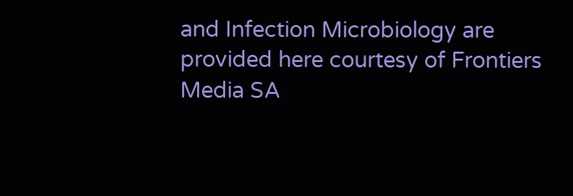and Infection Microbiology are provided here courtesy of Frontiers Media SA